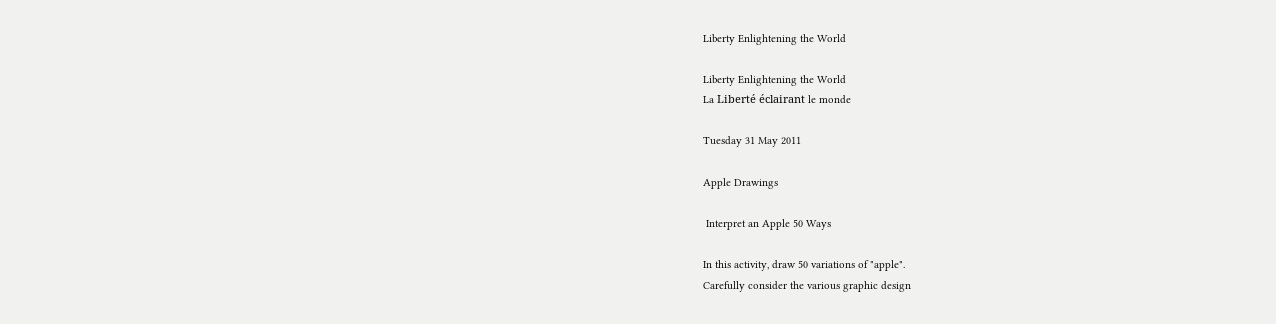Liberty Enlightening the World

Liberty Enlightening the World
La Liberté éclairant le monde

Tuesday 31 May 2011

Apple Drawings

 Interpret an Apple 50 Ways

In this activity, draw 50 variations of "apple".
Carefully consider the various graphic design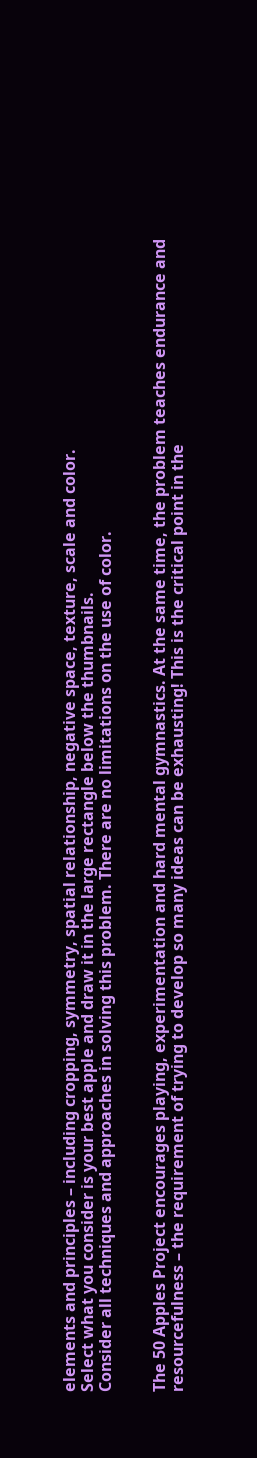elements and principles – including cropping, symmetry, spatial relationship, negative space, texture, scale and color.
Select what you consider is your best apple and draw it in the large rectangle below the thumbnails.
Consider all techniques and approaches in solving this problem. There are no limitations on the use of color.


The 50 Apples Project encourages playing, experimentation and hard mental gymnastics. At the same time, the problem teaches endurance and resourcefulness – the requirement of trying to develop so many ideas can be exhausting! This is the critical point in the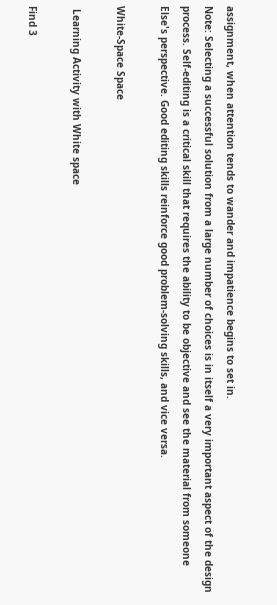assignment, when attention tends to wander and impatience begins to set in.
Note: Selecting a successful solution from a large number of choices is in itself a very important aspect of the design process. Self-editing is a critical skill that requires the ability to be objective and see the material from someone Else's perspective. Good editing skills reinforce good problem-solving skills, and vice versa.

White-Space Space

 Learning Activity with White space

Find 3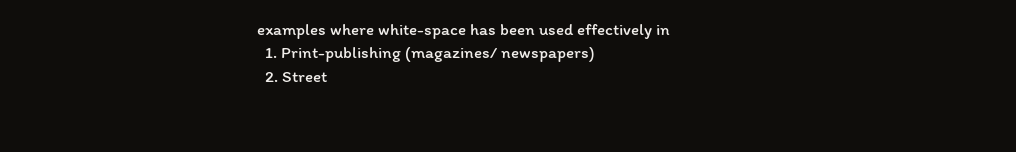examples where white-space has been used effectively in
  1. Print-publishing (magazines/ newspapers)
  2. Street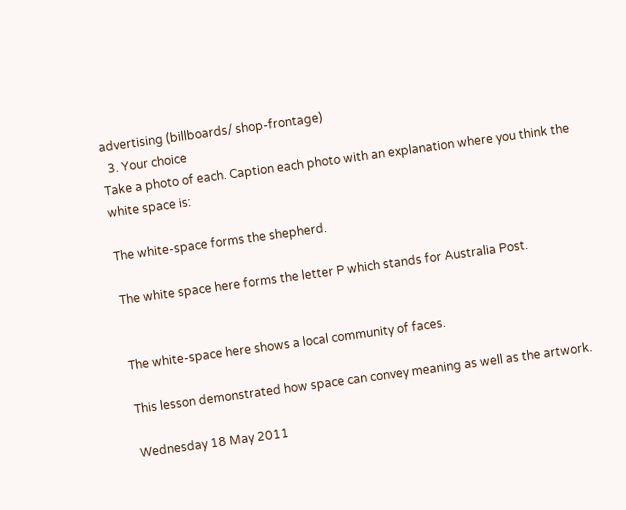advertising (billboards/ shop-frontage)
  3. Your choice
Take a photo of each. Caption each photo with an explanation where you think the white space is:

The white-space forms the shepherd.

The white space here forms the letter P which stands for Australia Post.


The white-space here shows a local community of faces.

This lesson demonstrated how space can convey meaning as well as the artwork.

Wednesday 18 May 2011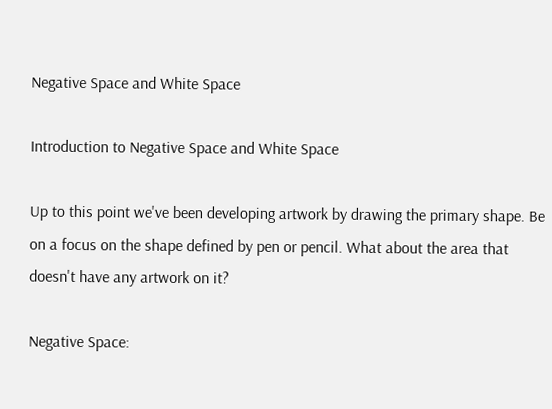Negative Space and White Space

Introduction to Negative Space and White Space

Up to this point we've been developing artwork by drawing the primary shape. Be on a focus on the shape defined by pen or pencil. What about the area that doesn't have any artwork on it?

Negative Space: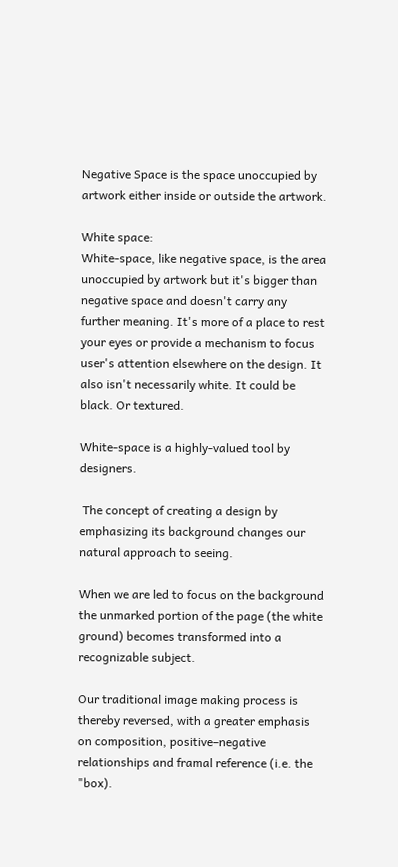Negative Space is the space unoccupied by artwork either inside or outside the artwork.

White space:
White-space, like negative space, is the area unoccupied by artwork but it's bigger than negative space and doesn't carry any further meaning. It's more of a place to rest your eyes or provide a mechanism to focus user's attention elsewhere on the design. It also isn't necessarily white. It could be black. Or textured.

White-space is a highly-valued tool by designers.

 The concept of creating a design by emphasizing its background changes our natural approach to seeing.

When we are led to focus on the background the unmarked portion of the page (the white ground) becomes transformed into a recognizable subject.

Our traditional image making process is thereby reversed, with a greater emphasis on composition, positive–negative relationships and framal reference (i.e. the "box).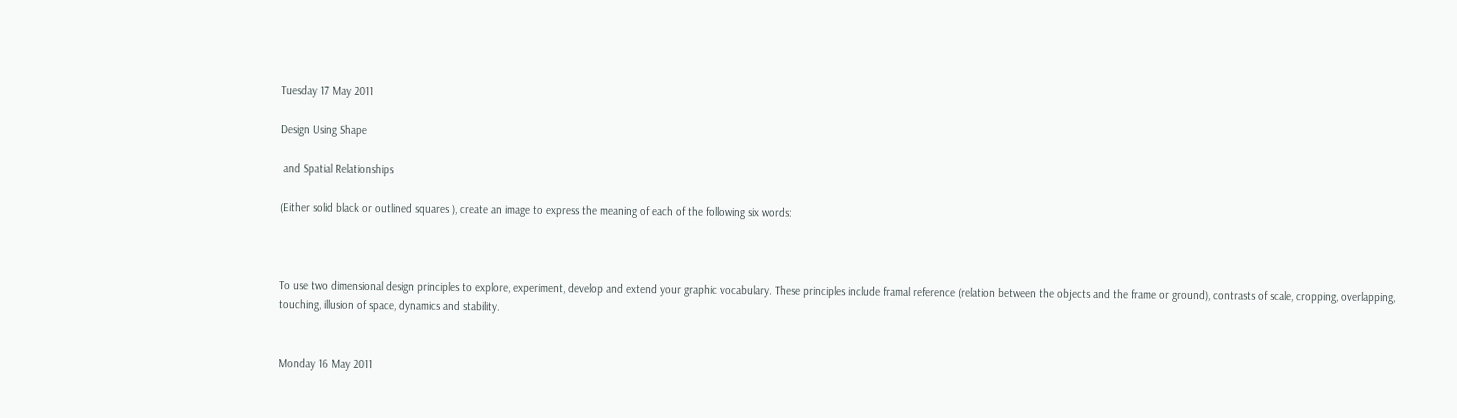Tuesday 17 May 2011

Design Using Shape

 and Spatial Relationships

(Either solid black or outlined squares ), create an image to express the meaning of each of the following six words:



To use two dimensional design principles to explore, experiment, develop and extend your graphic vocabulary. These principles include framal reference (relation between the objects and the frame or ground), contrasts of scale, cropping, overlapping, touching, illusion of space, dynamics and stability.


Monday 16 May 2011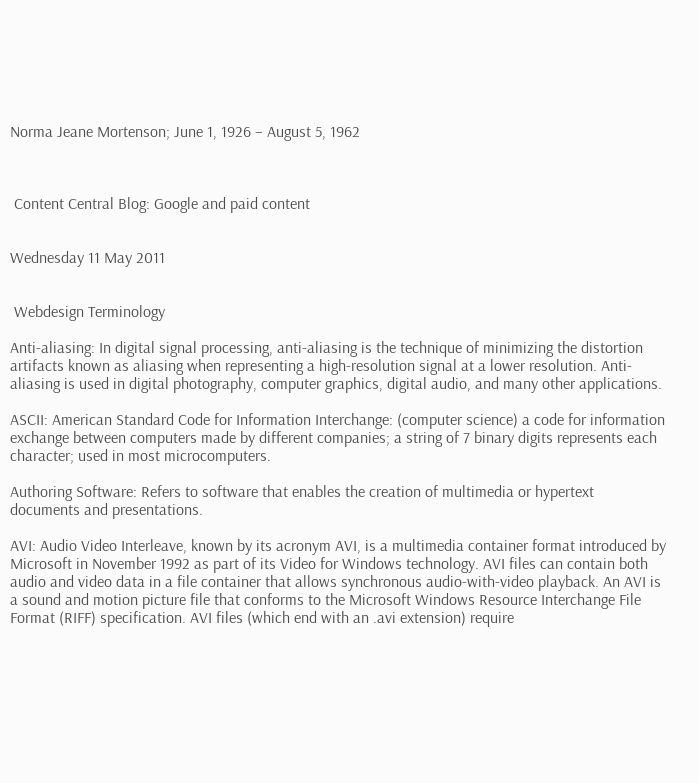Norma Jeane Mortenson; June 1, 1926 – August 5, 1962



 Content Central Blog: Google and paid content


Wednesday 11 May 2011


 Webdesign Terminology

Anti-aliasing: In digital signal processing, anti-aliasing is the technique of minimizing the distortion artifacts known as aliasing when representing a high-resolution signal at a lower resolution. Anti-aliasing is used in digital photography, computer graphics, digital audio, and many other applications.

ASCII: American Standard Code for Information Interchange: (computer science) a code for information exchange between computers made by different companies; a string of 7 binary digits represents each character; used in most microcomputers.

Authoring Software: Refers to software that enables the creation of multimedia or hypertext documents and presentations.

AVI: Audio Video Interleave, known by its acronym AVI, is a multimedia container format introduced by Microsoft in November 1992 as part of its Video for Windows technology. AVI files can contain both audio and video data in a file container that allows synchronous audio-with-video playback. An AVI is a sound and motion picture file that conforms to the Microsoft Windows Resource Interchange File Format (RIFF) specification. AVI files (which end with an .avi extension) require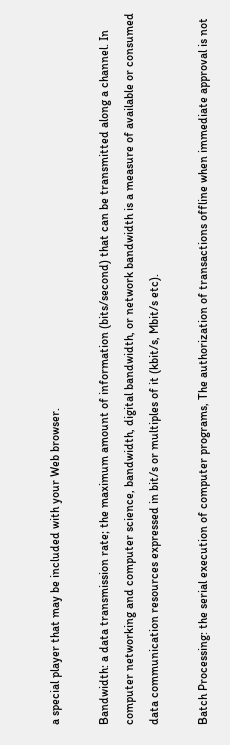a special player that may be included with your Web browser.

Bandwidth: a data transmission rate; the maximum amount of information (bits/second) that can be transmitted along a channel. In computer networking and computer science, bandwidth, digital bandwidth, or network bandwidth is a measure of available or consumed data communication resources expressed in bit/s or multiples of it (kbit/s, Mbit/s etc).

Batch Processing: the serial execution of computer programs, The authorization of transactions offline when immediate approval is not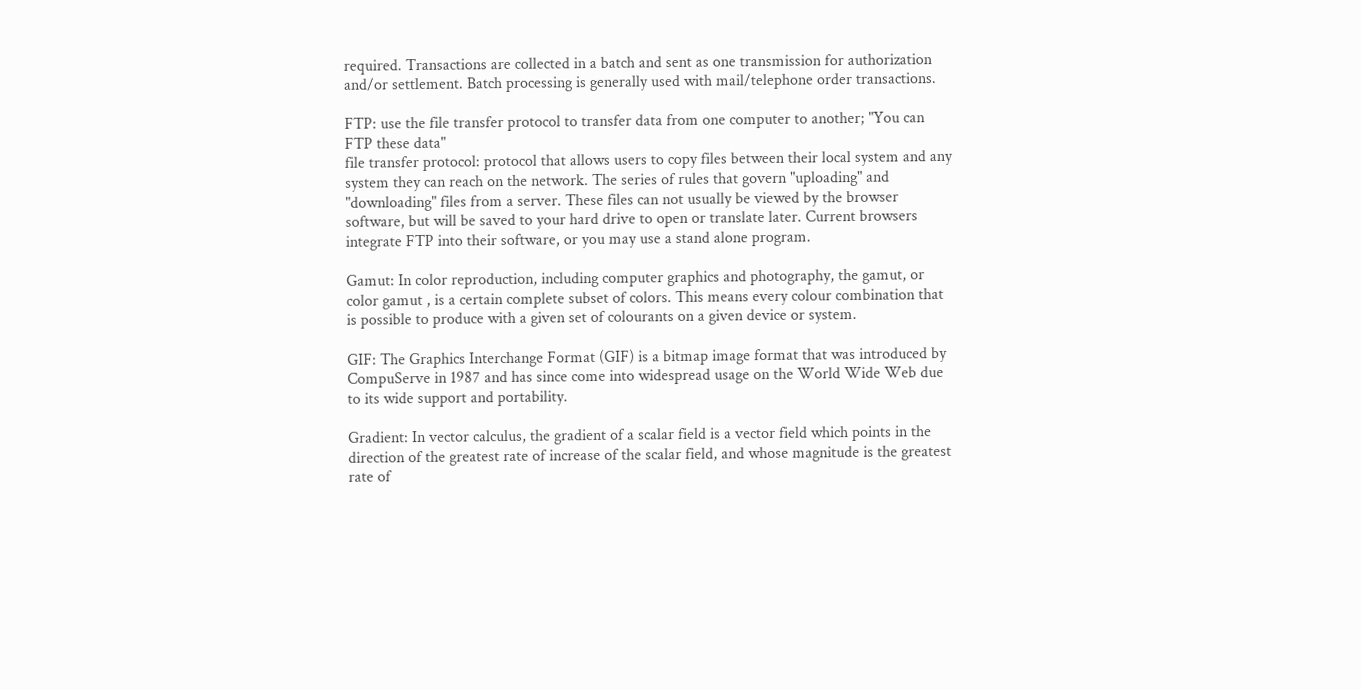required. Transactions are collected in a batch and sent as one transmission for authorization and/or settlement. Batch processing is generally used with mail/telephone order transactions.

FTP: use the file transfer protocol to transfer data from one computer to another; "You can FTP these data"
file transfer protocol: protocol that allows users to copy files between their local system and any system they can reach on the network. The series of rules that govern "uploading" and "downloading" files from a server. These files can not usually be viewed by the browser software, but will be saved to your hard drive to open or translate later. Current browsers integrate FTP into their software, or you may use a stand alone program.

Gamut: In color reproduction, including computer graphics and photography, the gamut, or color gamut , is a certain complete subset of colors. This means every colour combination that is possible to produce with a given set of colourants on a given device or system.

GIF: The Graphics Interchange Format (GIF) is a bitmap image format that was introduced by CompuServe in 1987 and has since come into widespread usage on the World Wide Web due to its wide support and portability.

Gradient: In vector calculus, the gradient of a scalar field is a vector field which points in the direction of the greatest rate of increase of the scalar field, and whose magnitude is the greatest rate of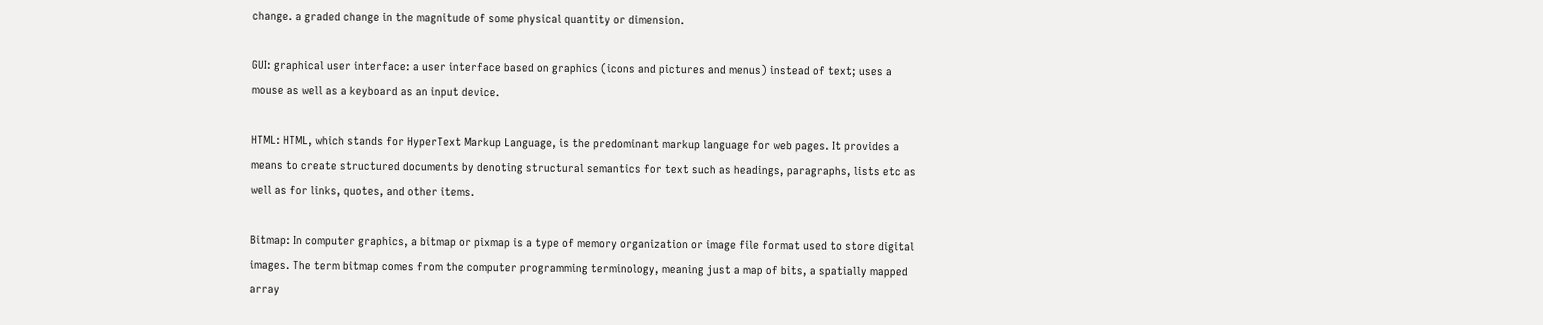change. a graded change in the magnitude of some physical quantity or dimension.

GUI: graphical user interface: a user interface based on graphics (icons and pictures and menus) instead of text; uses a mouse as well as a keyboard as an input device.

HTML: HTML, which stands for HyperText Markup Language, is the predominant markup language for web pages. It provides a means to create structured documents by denoting structural semantics for text such as headings, paragraphs, lists etc as well as for links, quotes, and other items.

Bitmap: In computer graphics, a bitmap or pixmap is a type of memory organization or image file format used to store digital images. The term bitmap comes from the computer programming terminology, meaning just a map of bits, a spatially mapped array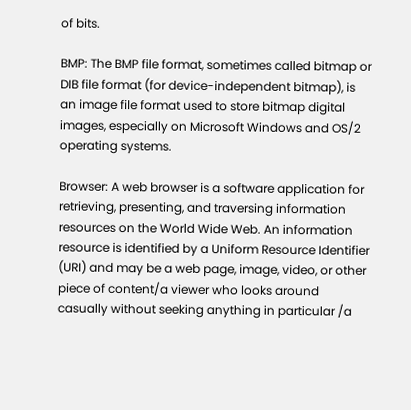of bits.

BMP: The BMP file format, sometimes called bitmap or DIB file format (for device-independent bitmap), is an image file format used to store bitmap digital images, especially on Microsoft Windows and OS/2 operating systems.

Browser: A web browser is a software application for retrieving, presenting, and traversing information resources on the World Wide Web. An information resource is identified by a Uniform Resource Identifier (URI) and may be a web page, image, video, or other piece of content/a viewer who looks around casually without seeking anything in particular /a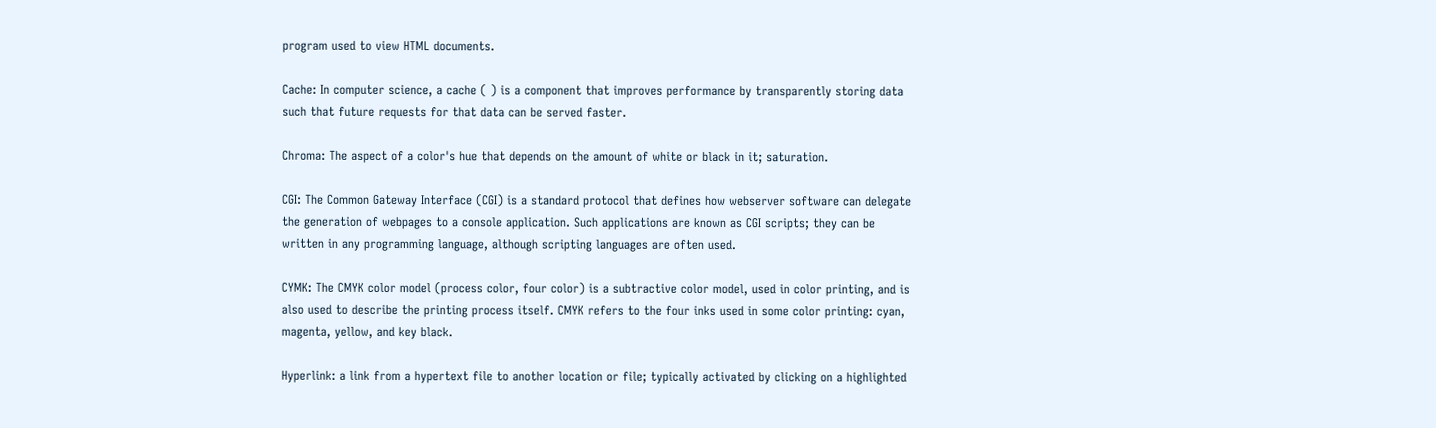program used to view HTML documents.

Cache: In computer science, a cache ( ) is a component that improves performance by transparently storing data such that future requests for that data can be served faster.

Chroma: The aspect of a color's hue that depends on the amount of white or black in it; saturation.

CGI: The Common Gateway Interface (CGI) is a standard protocol that defines how webserver software can delegate the generation of webpages to a console application. Such applications are known as CGI scripts; they can be written in any programming language, although scripting languages are often used.

CYMK: The CMYK color model (process color, four color) is a subtractive color model, used in color printing, and is also used to describe the printing process itself. CMYK refers to the four inks used in some color printing: cyan, magenta, yellow, and key black.

Hyperlink: a link from a hypertext file to another location or file; typically activated by clicking on a highlighted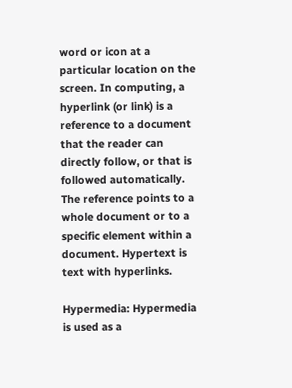word or icon at a particular location on the screen. In computing, a hyperlink (or link) is a reference to a document that the reader can directly follow, or that is followed automatically. The reference points to a whole document or to a specific element within a document. Hypertext is text with hyperlinks.

Hypermedia: Hypermedia is used as a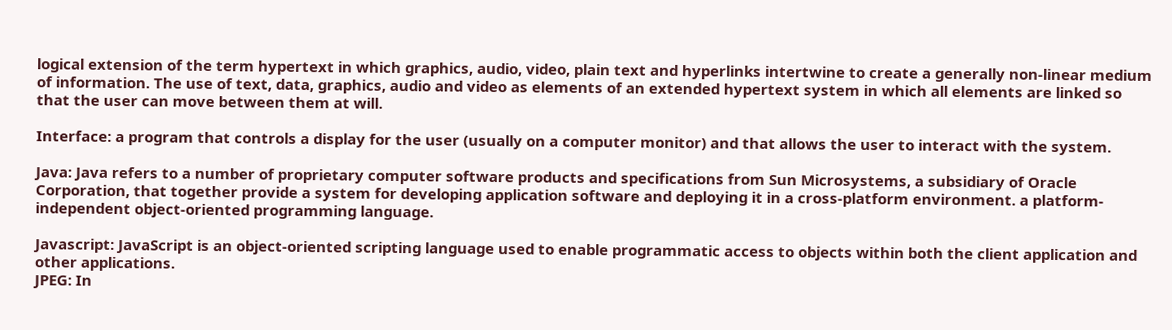logical extension of the term hypertext in which graphics, audio, video, plain text and hyperlinks intertwine to create a generally non-linear medium of information. The use of text, data, graphics, audio and video as elements of an extended hypertext system in which all elements are linked so that the user can move between them at will.

Interface: a program that controls a display for the user (usually on a computer monitor) and that allows the user to interact with the system.

Java: Java refers to a number of proprietary computer software products and specifications from Sun Microsystems, a subsidiary of Oracle Corporation, that together provide a system for developing application software and deploying it in a cross-platform environment. a platform-independent object-oriented programming language.

Javascript: JavaScript is an object-oriented scripting language used to enable programmatic access to objects within both the client application and other applications.
JPEG: In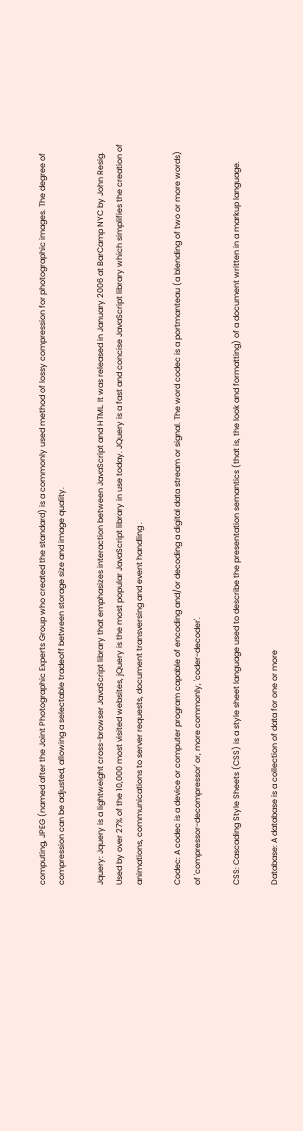computing, JPEG (named after the Joint Photographic Experts Group who created the standard) is a commonly used method of lossy compression for photographic images. The degree of compression can be adjusted, allowing a selectable tradeoff between storage size and image quality.

Jquery: Jquery is a lightweight cross-browser JavaScript library that emphasizes interaction between JavaScript and HTML. It was released in January 2006 at BarCamp NYC by John Resig. Used by over 27% of the 10,000 most visited websites, jQuery is the most popular JavaScript library in use today. JQuery is a fast and concise JavaScript library which simplifies the creation of animations, communications to server requests, document transversing and event handling .

Codec: A codec is a device or computer program capable of encoding and/or decoding a digital data stream or signal. The word codec is a portmanteau (a blending of two or more words) of 'compressor-decompressor' or, more commonly, 'coder-decoder'.

CSS: Cascading Style Sheets (CSS) is a style sheet language used to describe the presentation semantics (that is, the look and formatting) of a document written in a markup language.

Database: A database is a collection of data for one or more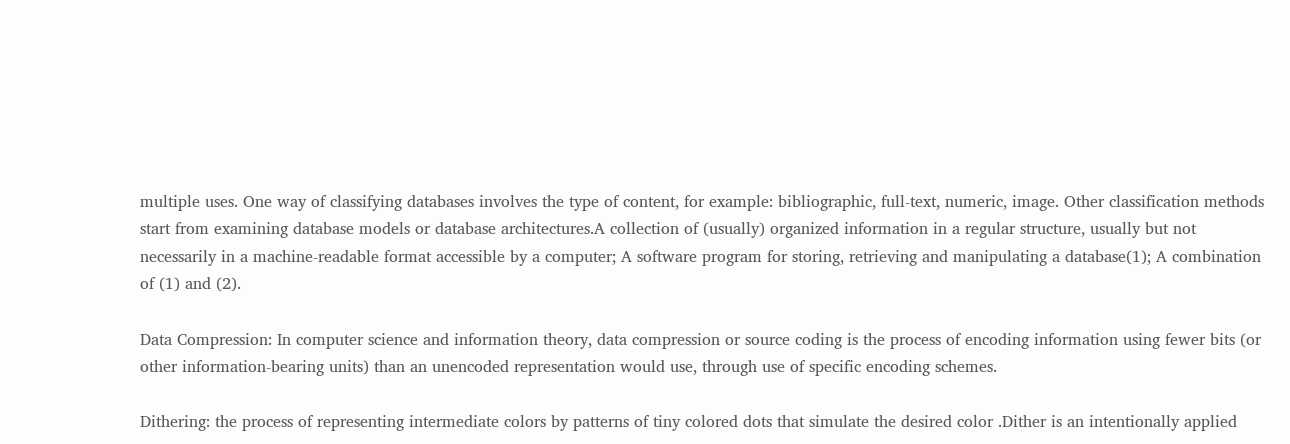multiple uses. One way of classifying databases involves the type of content, for example: bibliographic, full-text, numeric, image. Other classification methods start from examining database models or database architectures.A collection of (usually) organized information in a regular structure, usually but not necessarily in a machine-readable format accessible by a computer; A software program for storing, retrieving and manipulating a database(1); A combination of (1) and (2).

Data Compression: In computer science and information theory, data compression or source coding is the process of encoding information using fewer bits (or other information-bearing units) than an unencoded representation would use, through use of specific encoding schemes.

Dithering: the process of representing intermediate colors by patterns of tiny colored dots that simulate the desired color .Dither is an intentionally applied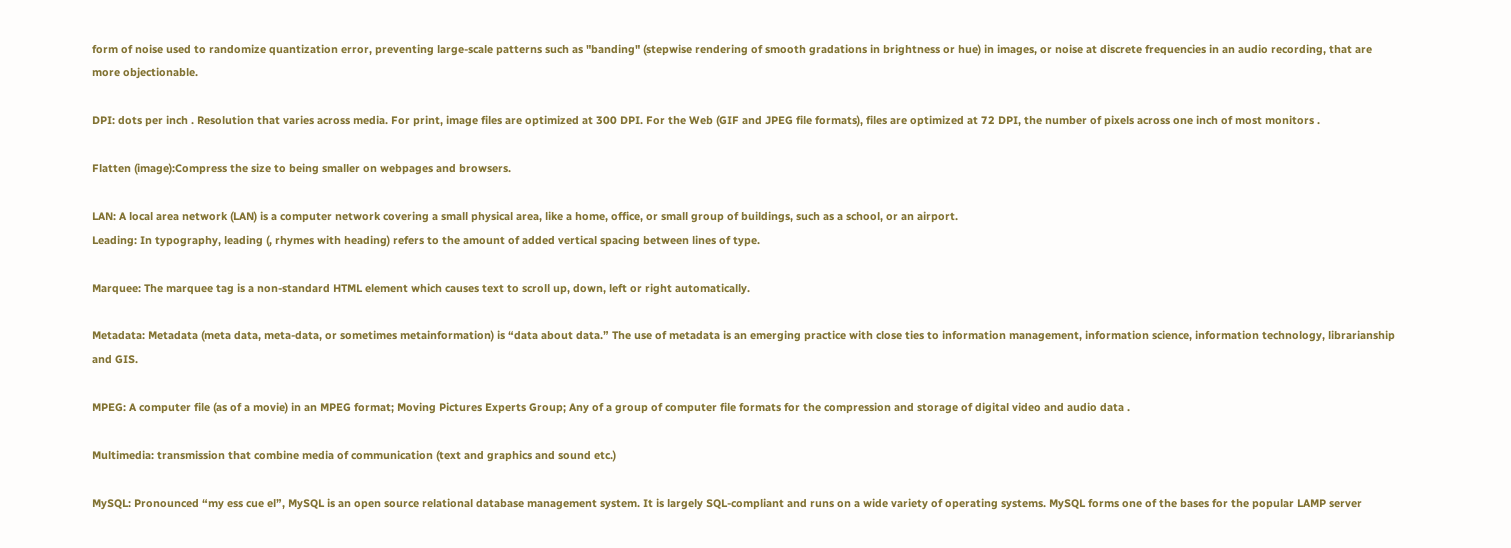form of noise used to randomize quantization error, preventing large-scale patterns such as "banding" (stepwise rendering of smooth gradations in brightness or hue) in images, or noise at discrete frequencies in an audio recording, that are more objectionable.

DPI: dots per inch . Resolution that varies across media. For print, image files are optimized at 300 DPI. For the Web (GIF and JPEG file formats), files are optimized at 72 DPI, the number of pixels across one inch of most monitors .

Flatten (image):Compress the size to being smaller on webpages and browsers.

LAN: A local area network (LAN) is a computer network covering a small physical area, like a home, office, or small group of buildings, such as a school, or an airport.
Leading: In typography, leading (, rhymes with heading) refers to the amount of added vertical spacing between lines of type.

Marquee: The marquee tag is a non-standard HTML element which causes text to scroll up, down, left or right automatically.

Metadata: Metadata (meta data, meta-data, or sometimes metainformation) is “data about data.” The use of metadata is an emerging practice with close ties to information management, information science, information technology, librarianship and GIS.

MPEG: A computer file (as of a movie) in an MPEG format; Moving Pictures Experts Group; Any of a group of computer file formats for the compression and storage of digital video and audio data .

Multimedia: transmission that combine media of communication (text and graphics and sound etc.)

MySQL: Pronounced “my ess cue el”, MySQL is an open source relational database management system. It is largely SQL-compliant and runs on a wide variety of operating systems. MySQL forms one of the bases for the popular LAMP server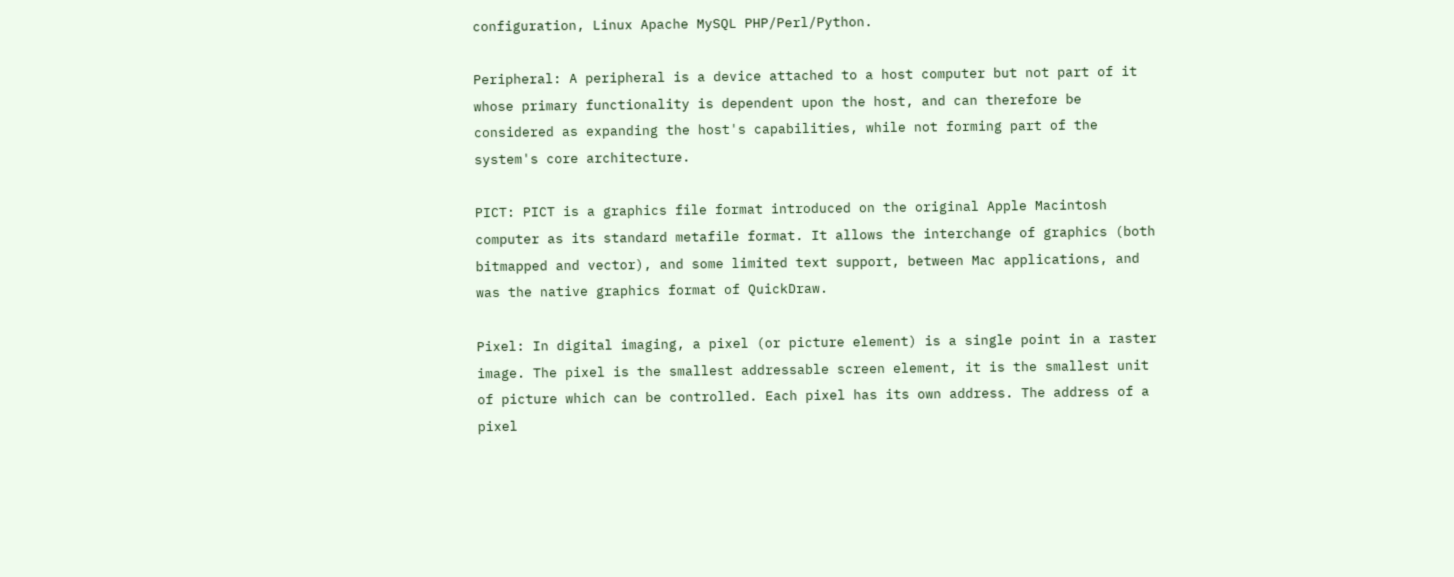configuration, Linux Apache MySQL PHP/Perl/Python.

Peripheral: A peripheral is a device attached to a host computer but not part of it whose primary functionality is dependent upon the host, and can therefore be considered as expanding the host's capabilities, while not forming part of the system's core architecture.

PICT: PICT is a graphics file format introduced on the original Apple Macintosh computer as its standard metafile format. It allows the interchange of graphics (both bitmapped and vector), and some limited text support, between Mac applications, and was the native graphics format of QuickDraw.

Pixel: In digital imaging, a pixel (or picture element) is a single point in a raster image. The pixel is the smallest addressable screen element, it is the smallest unit of picture which can be controlled. Each pixel has its own address. The address of a pixel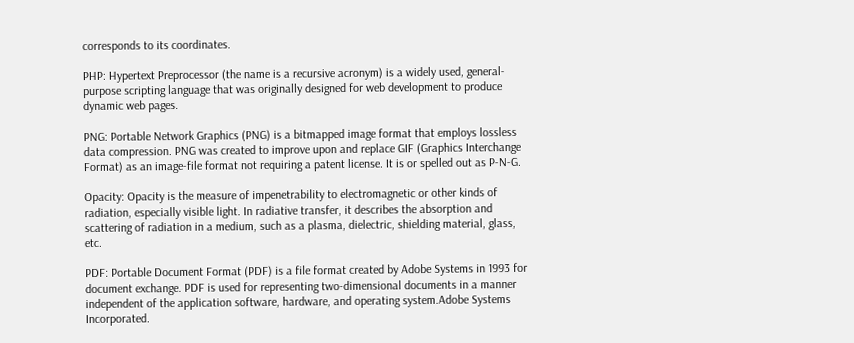corresponds to its coordinates.

PHP: Hypertext Preprocessor (the name is a recursive acronym) is a widely used, general-purpose scripting language that was originally designed for web development to produce dynamic web pages.

PNG: Portable Network Graphics (PNG) is a bitmapped image format that employs lossless data compression. PNG was created to improve upon and replace GIF (Graphics Interchange Format) as an image-file format not requiring a patent license. It is or spelled out as P-N-G.

Opacity: Opacity is the measure of impenetrability to electromagnetic or other kinds of radiation, especially visible light. In radiative transfer, it describes the absorption and scattering of radiation in a medium, such as a plasma, dielectric, shielding material, glass, etc.

PDF: Portable Document Format (PDF) is a file format created by Adobe Systems in 1993 for document exchange. PDF is used for representing two-dimensional documents in a manner independent of the application software, hardware, and operating system.Adobe Systems Incorporated.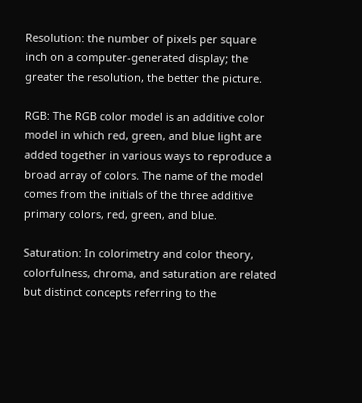Resolution: the number of pixels per square inch on a computer-generated display; the greater the resolution, the better the picture.

RGB: The RGB color model is an additive color model in which red, green, and blue light are added together in various ways to reproduce a broad array of colors. The name of the model comes from the initials of the three additive primary colors, red, green, and blue.

Saturation: In colorimetry and color theory, colorfulness, chroma, and saturation are related but distinct concepts referring to the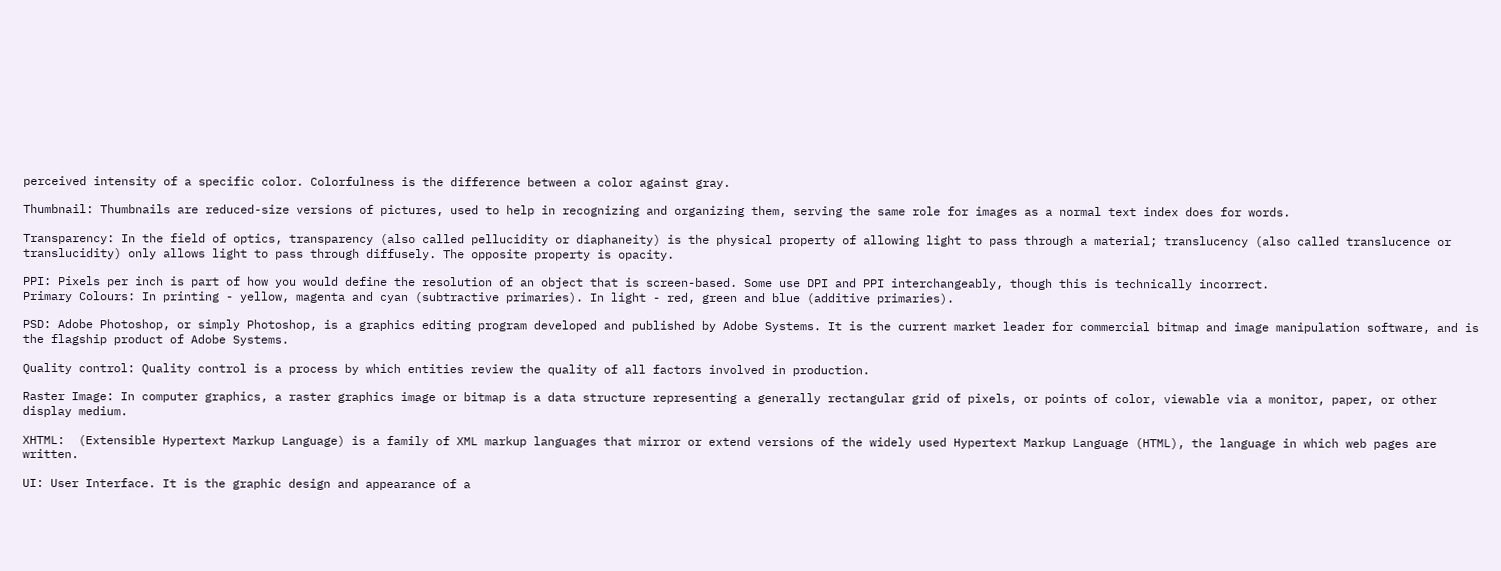perceived intensity of a specific color. Colorfulness is the difference between a color against gray.

Thumbnail: Thumbnails are reduced-size versions of pictures, used to help in recognizing and organizing them, serving the same role for images as a normal text index does for words.

Transparency: In the field of optics, transparency (also called pellucidity or diaphaneity) is the physical property of allowing light to pass through a material; translucency (also called translucence or translucidity) only allows light to pass through diffusely. The opposite property is opacity.

PPI: Pixels per inch is part of how you would define the resolution of an object that is screen-based. Some use DPI and PPI interchangeably, though this is technically incorrect.
Primary Colours: In printing - yellow, magenta and cyan (subtractive primaries). In light - red, green and blue (additive primaries).

PSD: Adobe Photoshop, or simply Photoshop, is a graphics editing program developed and published by Adobe Systems. It is the current market leader for commercial bitmap and image manipulation software, and is the flagship product of Adobe Systems.

Quality control: Quality control is a process by which entities review the quality of all factors involved in production.

Raster Image: In computer graphics, a raster graphics image or bitmap is a data structure representing a generally rectangular grid of pixels, or points of color, viewable via a monitor, paper, or other display medium.

XHTML:  (Extensible Hypertext Markup Language) is a family of XML markup languages that mirror or extend versions of the widely used Hypertext Markup Language (HTML), the language in which web pages are written.

UI: User Interface. It is the graphic design and appearance of a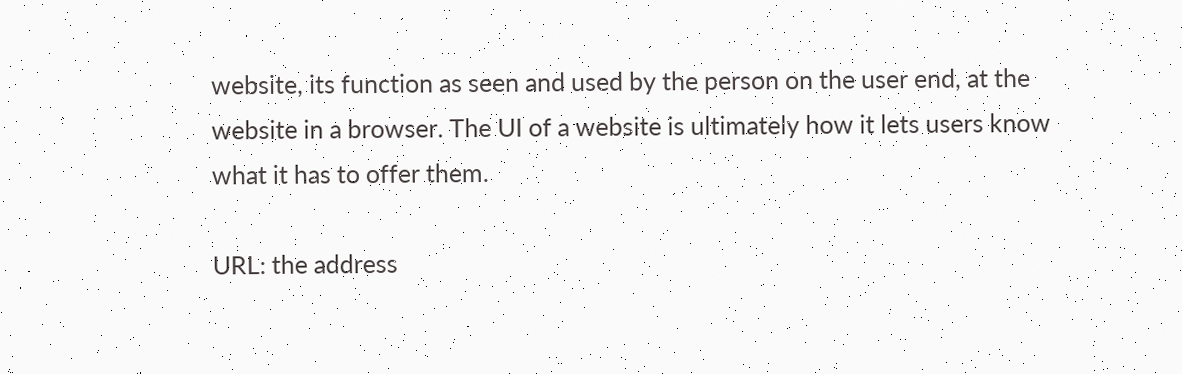website, its function as seen and used by the person on the user end, at the website in a browser. The UI of a website is ultimately how it lets users know what it has to offer them.

URL: the address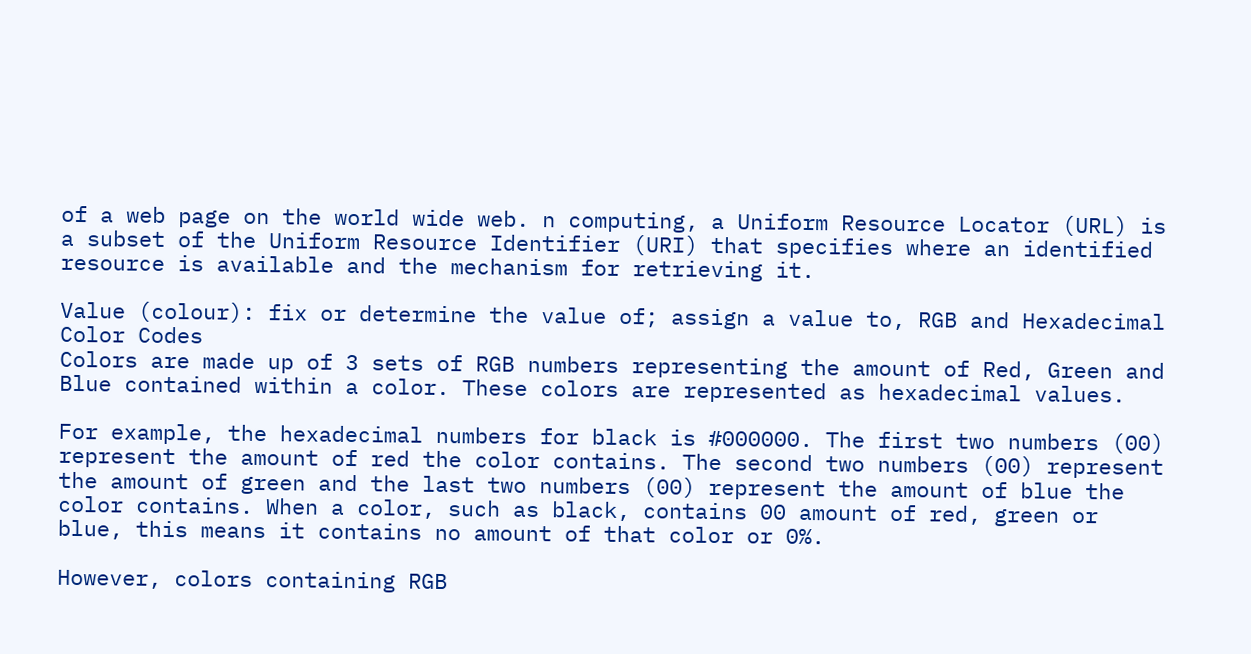of a web page on the world wide web. n computing, a Uniform Resource Locator (URL) is a subset of the Uniform Resource Identifier (URI) that specifies where an identified resource is available and the mechanism for retrieving it.

Value (colour): fix or determine the value of; assign a value to, RGB and Hexadecimal Color Codes
Colors are made up of 3 sets of RGB numbers representing the amount of Red, Green and Blue contained within a color. These colors are represented as hexadecimal values.

For example, the hexadecimal numbers for black is #000000. The first two numbers (00) represent the amount of red the color contains. The second two numbers (00) represent the amount of green and the last two numbers (00) represent the amount of blue the color contains. When a color, such as black, contains 00 amount of red, green or blue, this means it contains no amount of that color or 0%.

However, colors containing RGB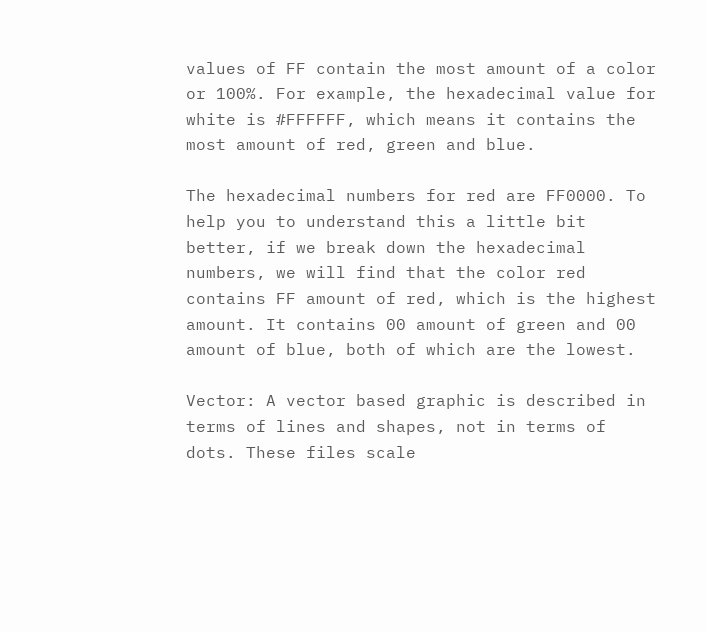values of FF contain the most amount of a color or 100%. For example, the hexadecimal value for white is #FFFFFF, which means it contains the most amount of red, green and blue.

The hexadecimal numbers for red are FF0000. To help you to understand this a little bit better, if we break down the hexadecimal numbers, we will find that the color red contains FF amount of red, which is the highest amount. It contains 00 amount of green and 00 amount of blue, both of which are the lowest.

Vector: A vector based graphic is described in terms of lines and shapes, not in terms of dots. These files scale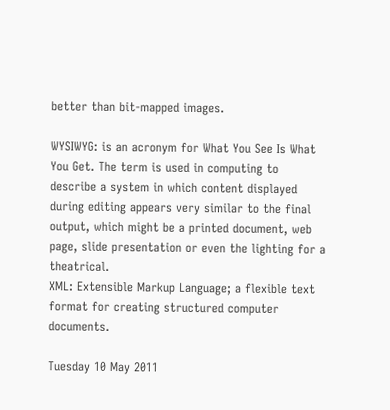better than bit-mapped images.

WYSIWYG: is an acronym for What You See Is What You Get. The term is used in computing to describe a system in which content displayed during editing appears very similar to the final output, which might be a printed document, web page, slide presentation or even the lighting for a theatrical.
XML: Extensible Markup Language; a flexible text format for creating structured computer documents.

Tuesday 10 May 2011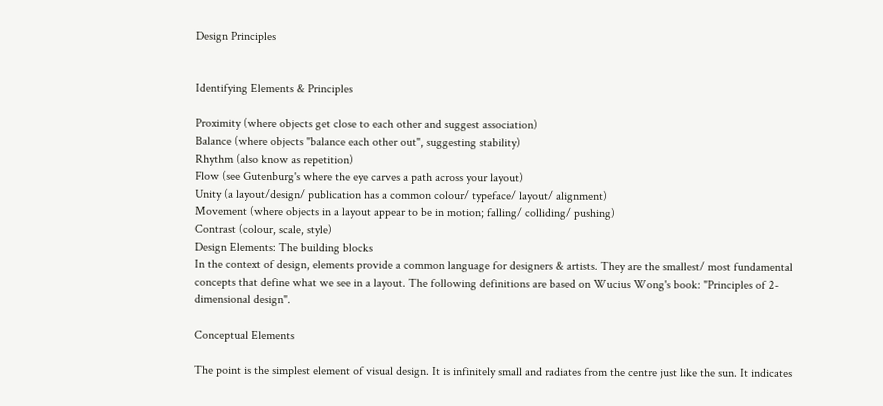Design Principles


Identifying Elements & Principles

Proximity (where objects get close to each other and suggest association)
Balance (where objects "balance each other out", suggesting stability)
Rhythm (also know as repetition)
Flow (see Gutenburg's where the eye carves a path across your layout)
Unity (a layout/design/ publication has a common colour/ typeface/ layout/ alignment)
Movement (where objects in a layout appear to be in motion; falling/ colliding/ pushing)
Contrast (colour, scale, style)
Design Elements: The building blocks
In the context of design, elements provide a common language for designers & artists. They are the smallest/ most fundamental concepts that define what we see in a layout. The following definitions are based on Wucius Wong's book: "Principles of 2-dimensional design".

Conceptual Elements

The point is the simplest element of visual design. It is infinitely small and radiates from the centre just like the sun. It indicates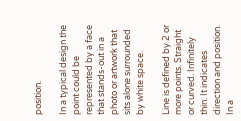position.

In a typical design the point could be represented by a face that stands-out in a photo or artwork that sits alone surrounded by white space.

Line is defined by 2 or more points. Straight or curved. Infinitely thin. It indicates direction and position. In a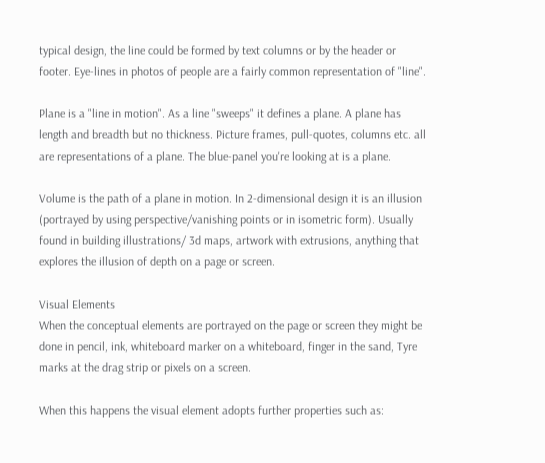typical design, the line could be formed by text columns or by the header or footer. Eye-lines in photos of people are a fairly common representation of "line".

Plane is a "line in motion". As a line "sweeps" it defines a plane. A plane has length and breadth but no thickness. Picture frames, pull-quotes, columns etc. all are representations of a plane. The blue-panel you're looking at is a plane.

Volume is the path of a plane in motion. In 2-dimensional design it is an illusion (portrayed by using perspective/vanishing points or in isometric form). Usually found in building illustrations/ 3d maps, artwork with extrusions, anything that explores the illusion of depth on a page or screen.

Visual Elements
When the conceptual elements are portrayed on the page or screen they might be done in pencil, ink, whiteboard marker on a whiteboard, finger in the sand, Tyre marks at the drag strip or pixels on a screen.

When this happens the visual element adopts further properties such as: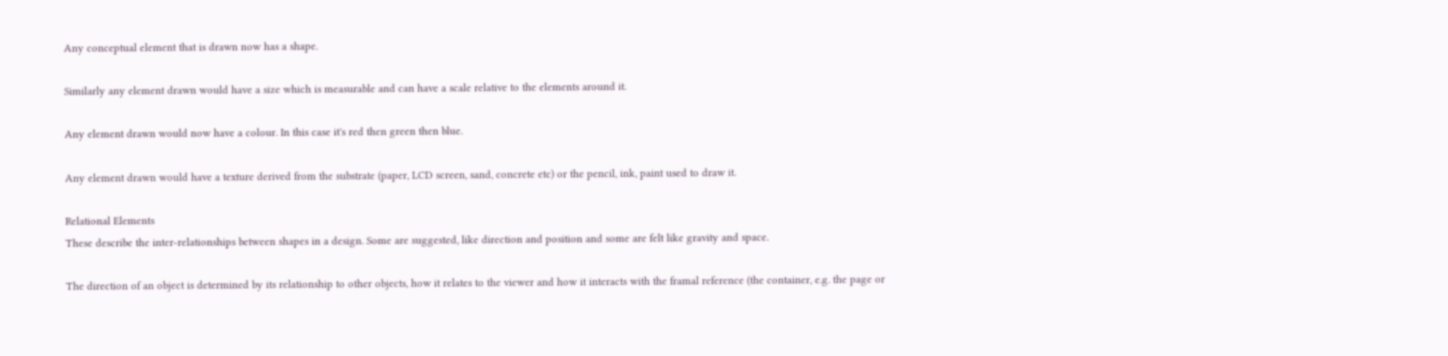Any conceptual element that is drawn now has a shape.

Similarly any element drawn would have a size which is measurable and can have a scale relative to the elements around it.

Any element drawn would now have a colour. In this case it's red then green then blue.

Any element drawn would have a texture derived from the substrate (paper, LCD screen, sand, concrete etc) or the pencil, ink, paint used to draw it.

Relational Elements
These describe the inter-relationships between shapes in a design. Some are suggested, like direction and position and some are felt like gravity and space.

The direction of an object is determined by its relationship to other objects, how it relates to the viewer and how it interacts with the framal reference (the container, e.g. the page or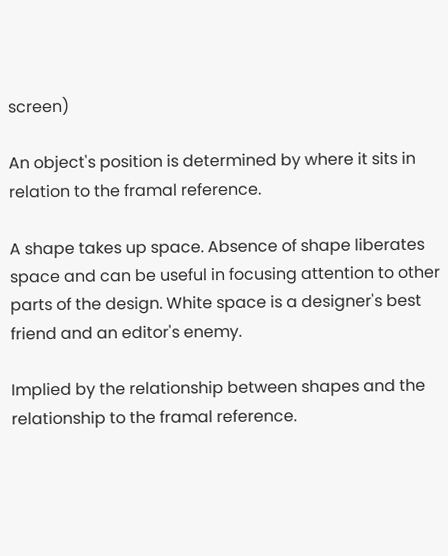screen)

An object's position is determined by where it sits in relation to the framal reference.

A shape takes up space. Absence of shape liberates space and can be useful in focusing attention to other parts of the design. White space is a designer's best friend and an editor's enemy.

Implied by the relationship between shapes and the relationship to the framal reference.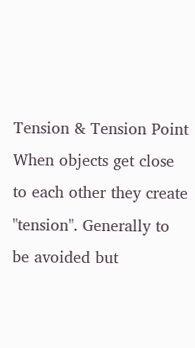Tension & Tension Point
When objects get close to each other they create "tension". Generally to be avoided but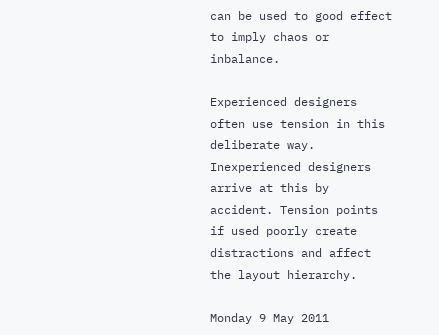can be used to good effect to imply chaos or inbalance.

Experienced designers often use tension in this deliberate way. Inexperienced designers arrive at this by accident. Tension points if used poorly create distractions and affect the layout hierarchy.

Monday 9 May 2011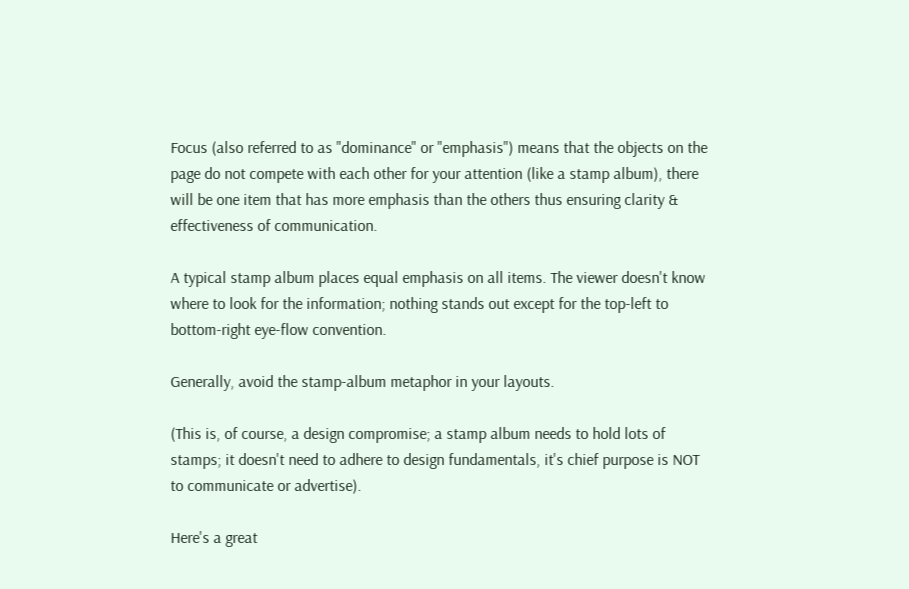Focus (also referred to as "dominance" or "emphasis") means that the objects on the page do not compete with each other for your attention (like a stamp album), there will be one item that has more emphasis than the others thus ensuring clarity & effectiveness of communication.

A typical stamp album places equal emphasis on all items. The viewer doesn't know where to look for the information; nothing stands out except for the top-left to bottom-right eye-flow convention.

Generally, avoid the stamp-album metaphor in your layouts.

(This is, of course, a design compromise; a stamp album needs to hold lots of stamps; it doesn't need to adhere to design fundamentals, it's chief purpose is NOT to communicate or advertise).

Here's a great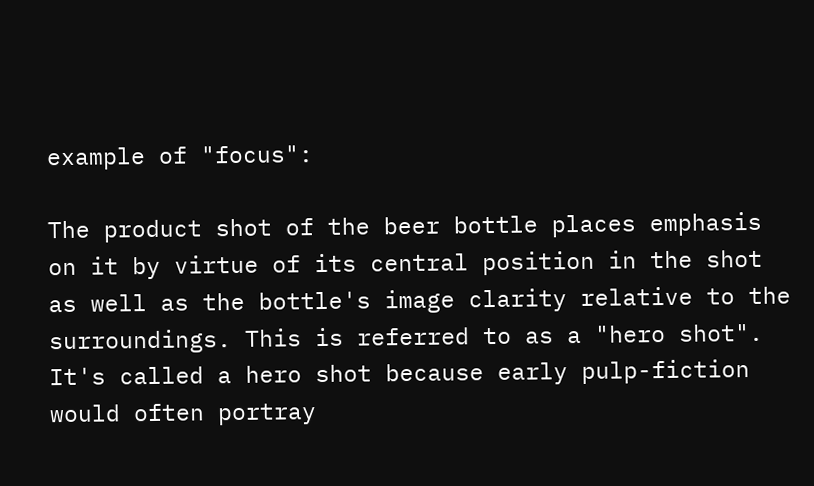example of "focus":

The product shot of the beer bottle places emphasis on it by virtue of its central position in the shot as well as the bottle's image clarity relative to the surroundings. This is referred to as a "hero shot". It's called a hero shot because early pulp-fiction would often portray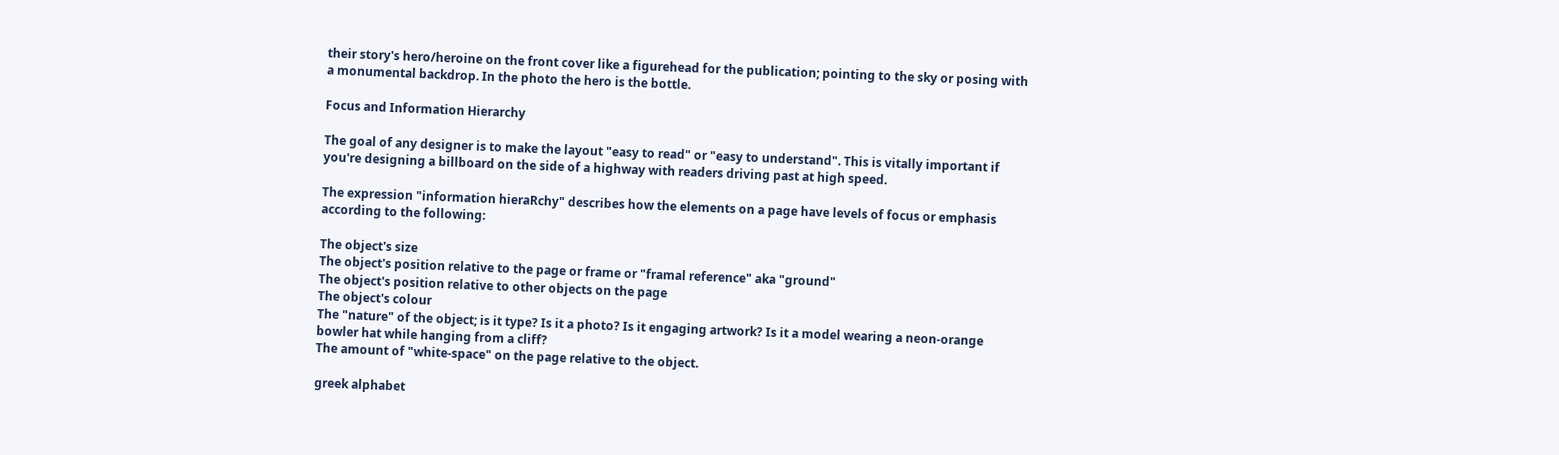their story's hero/heroine on the front cover like a figurehead for the publication; pointing to the sky or posing with a monumental backdrop. In the photo the hero is the bottle.

Focus and Information Hierarchy

The goal of any designer is to make the layout "easy to read" or "easy to understand". This is vitally important if you're designing a billboard on the side of a highway with readers driving past at high speed.

The expression "information hieraRchy" describes how the elements on a page have levels of focus or emphasis according to the following:

The object's size
The object's position relative to the page or frame or "framal reference" aka "ground"
The object's position relative to other objects on the page
The object's colour
The "nature" of the object; is it type? Is it a photo? Is it engaging artwork? Is it a model wearing a neon-orange bowler hat while hanging from a cliff?
The amount of "white-space" on the page relative to the object.

greek alphabet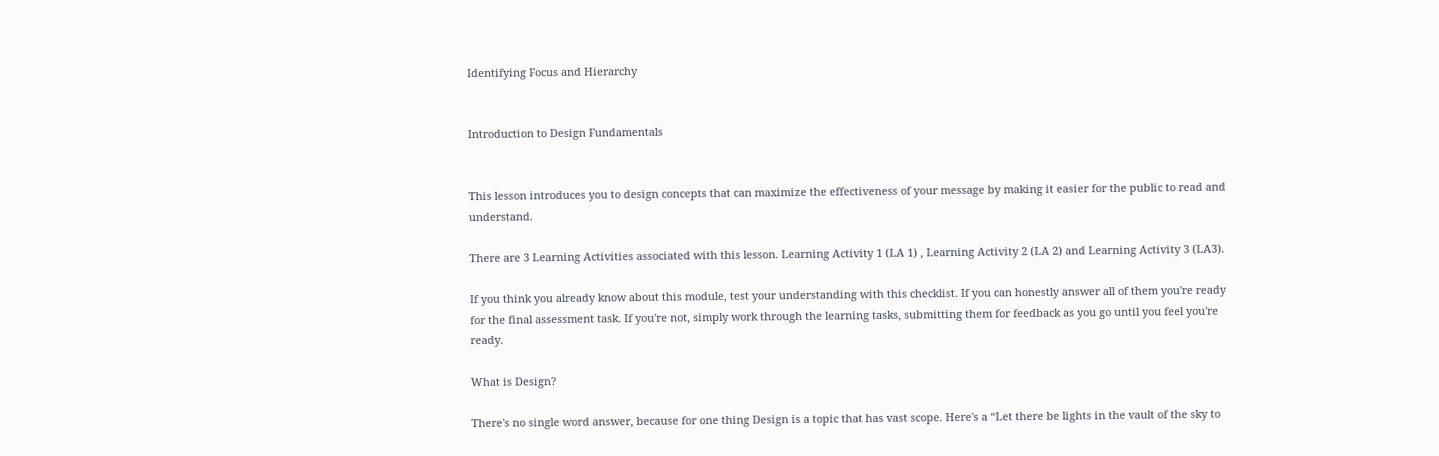Identifying Focus and Hierarchy


Introduction to Design Fundamentals


This lesson introduces you to design concepts that can maximize the effectiveness of your message by making it easier for the public to read and understand.

There are 3 Learning Activities associated with this lesson. Learning Activity 1 (LA 1) , Learning Activity 2 (LA 2) and Learning Activity 3 (LA3).

If you think you already know about this module, test your understanding with this checklist. If you can honestly answer all of them you're ready for the final assessment task. If you're not, simply work through the learning tasks, submitting them for feedback as you go until you feel you're ready.

What is Design?

There's no single word answer, because for one thing Design is a topic that has vast scope. Here's a “Let there be lights in the vault of the sky to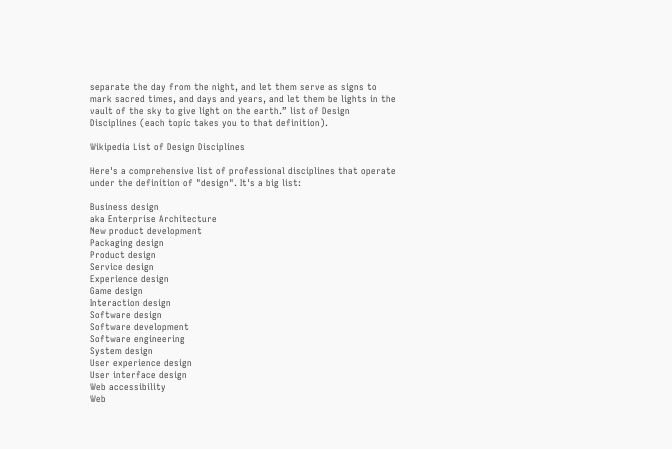separate the day from the night, and let them serve as signs to mark sacred times, and days and years, and let them be lights in the vault of the sky to give light on the earth.” list of Design Disciplines (each topic takes you to that definition).

Wikipedia List of Design Disciplines

Here's a comprehensive list of professional disciplines that operate under the definition of "design". It's a big list:

Business design
aka Enterprise Architecture
New product development
Packaging design
Product design
Service design
Experience design
Game design
Interaction design
Software design
Software development
Software engineering
System design
User experience design
User interface design
Web accessibility
Web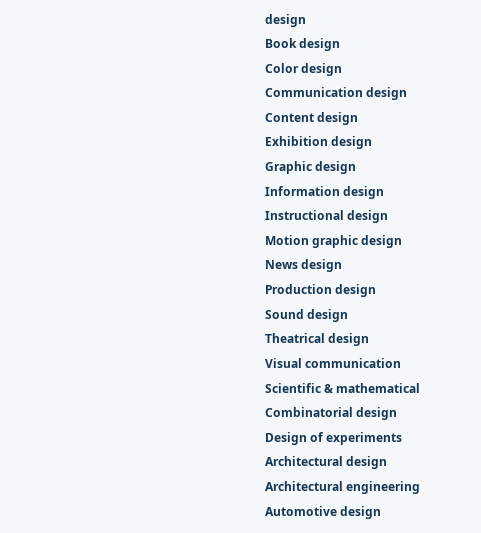design
Book design
Color design
Communication design
Content design
Exhibition design
Graphic design
Information design
Instructional design
Motion graphic design
News design
Production design
Sound design
Theatrical design
Visual communication
Scientific & mathematical
Combinatorial design
Design of experiments
Architectural design
Architectural engineering
Automotive design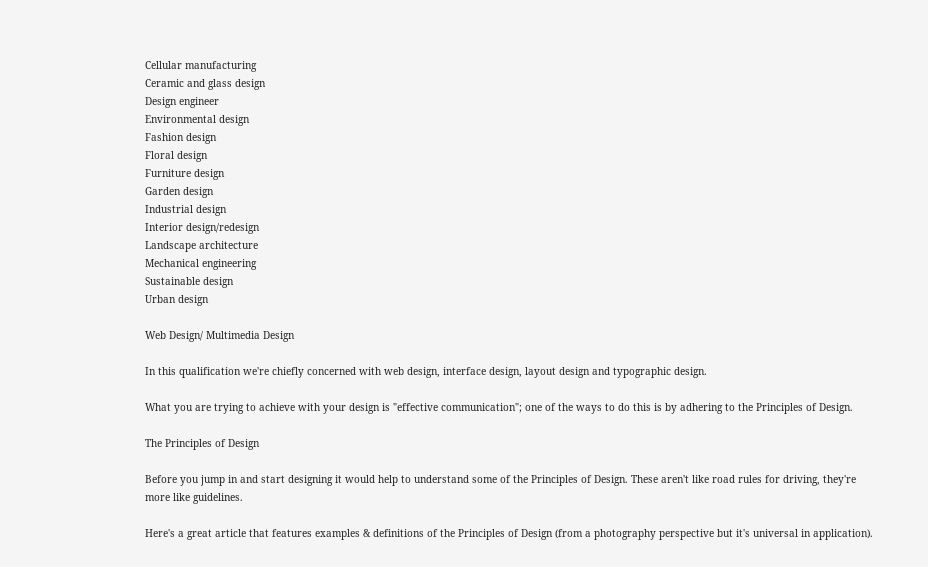Cellular manufacturing
Ceramic and glass design
Design engineer
Environmental design
Fashion design
Floral design
Furniture design
Garden design
Industrial design
Interior design/redesign
Landscape architecture
Mechanical engineering
Sustainable design
Urban design

Web Design/ Multimedia Design

In this qualification we're chiefly concerned with web design, interface design, layout design and typographic design.

What you are trying to achieve with your design is "effective communication"; one of the ways to do this is by adhering to the Principles of Design.

The Principles of Design

Before you jump in and start designing it would help to understand some of the Principles of Design. These aren't like road rules for driving, they're more like guidelines.

Here's a great article that features examples & definitions of the Principles of Design (from a photography perspective but it's universal in application).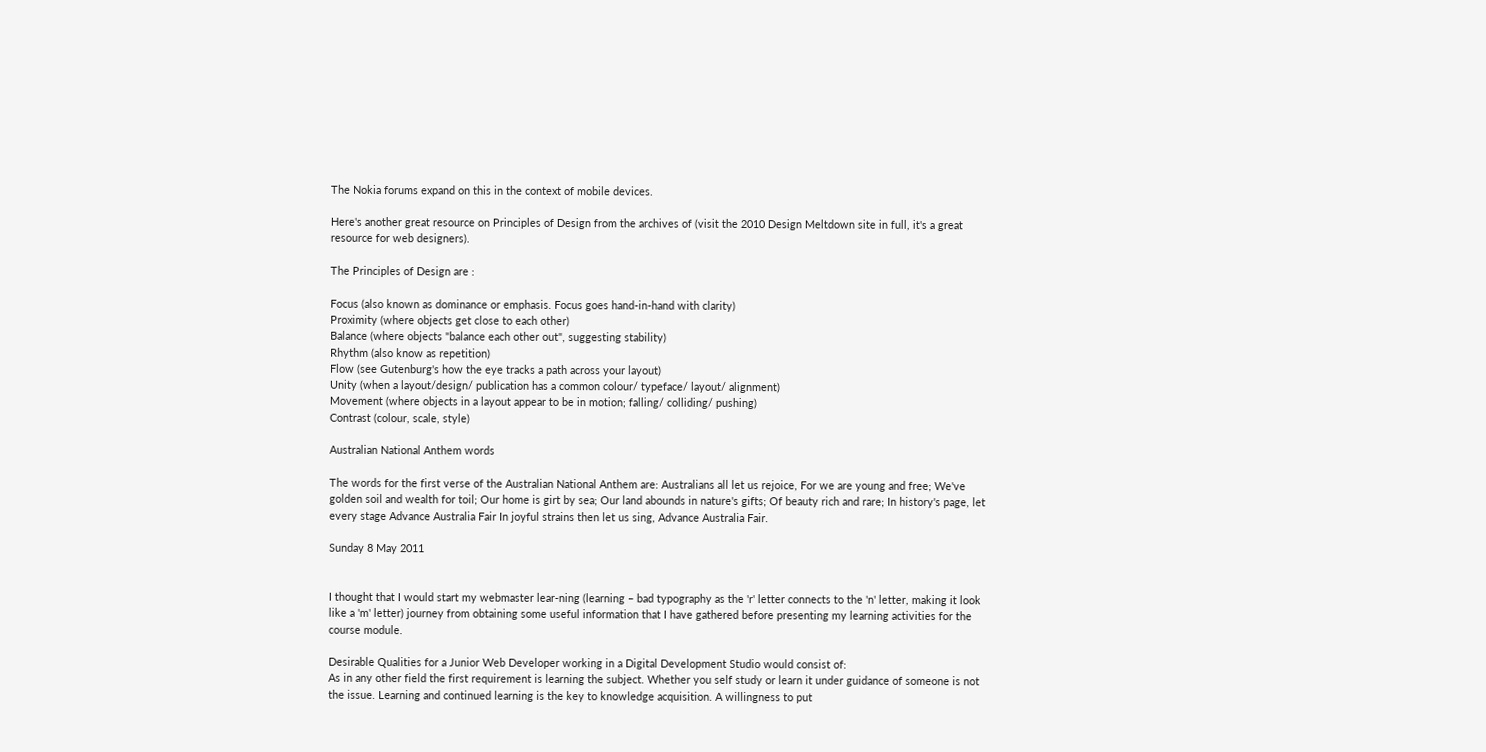The Nokia forums expand on this in the context of mobile devices.

Here's another great resource on Principles of Design from the archives of (visit the 2010 Design Meltdown site in full, it's a great resource for web designers).

The Principles of Design are :

Focus (also known as dominance or emphasis. Focus goes hand-in-hand with clarity)
Proximity (where objects get close to each other)
Balance (where objects "balance each other out", suggesting stability)
Rhythm (also know as repetition)
Flow (see Gutenburg's how the eye tracks a path across your layout)
Unity (when a layout/design/ publication has a common colour/ typeface/ layout/ alignment)
Movement (where objects in a layout appear to be in motion; falling/ colliding/ pushing)
Contrast (colour, scale, style)

Australian National Anthem words

The words for the first verse of the Australian National Anthem are: Australians all let us rejoice, For we are young and free; We've golden soil and wealth for toil; Our home is girt by sea; Our land abounds in nature's gifts; Of beauty rich and rare; In history's page, let every stage Advance Australia Fair In joyful strains then let us sing, Advance Australia Fair.

Sunday 8 May 2011


I thought that I would start my webmaster lear-ning (learning – bad typography as the 'r' letter connects to the 'n' letter, making it look like a 'm' letter) journey from obtaining some useful information that I have gathered before presenting my learning activities for the course module.

Desirable Qualities for a Junior Web Developer working in a Digital Development Studio would consist of:
As in any other field the first requirement is learning the subject. Whether you self study or learn it under guidance of someone is not the issue. Learning and continued learning is the key to knowledge acquisition. A willingness to put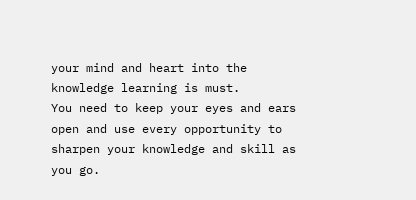your mind and heart into the knowledge learning is must.
You need to keep your eyes and ears open and use every opportunity to sharpen your knowledge and skill as you go.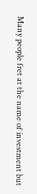Many people fret at the name of investment but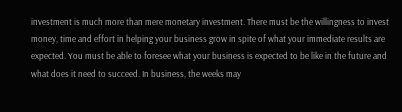investment is much more than mere monetary investment. There must be the willingness to invest money, time and effort in helping your business grow in spite of what your immediate results are expected. You must be able to foresee what your business is expected to be like in the future and what does it need to succeed. In business, the weeks may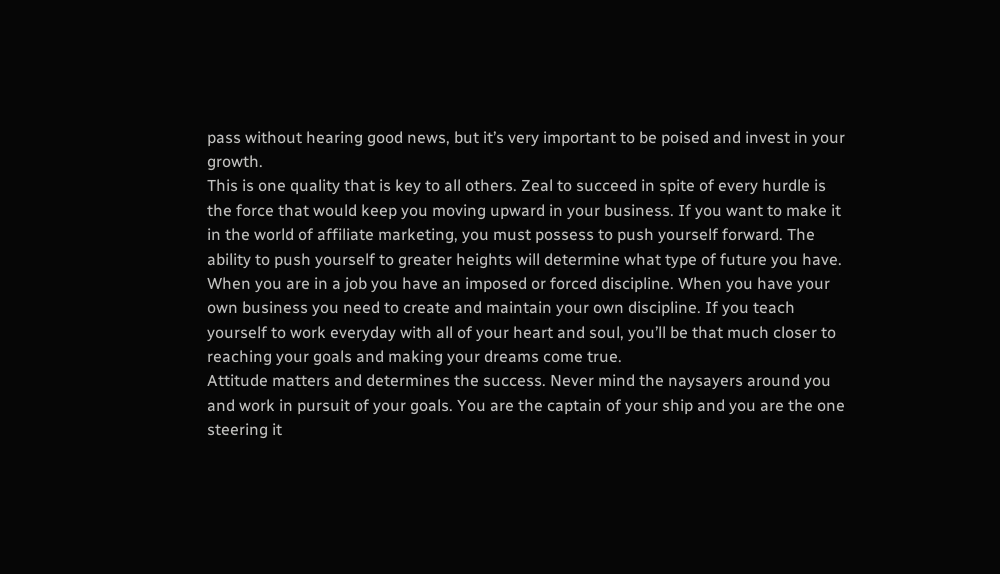pass without hearing good news, but it’s very important to be poised and invest in your growth.
This is one quality that is key to all others. Zeal to succeed in spite of every hurdle is the force that would keep you moving upward in your business. If you want to make it in the world of affiliate marketing, you must possess to push yourself forward. The ability to push yourself to greater heights will determine what type of future you have.
When you are in a job you have an imposed or forced discipline. When you have your own business you need to create and maintain your own discipline. If you teach yourself to work everyday with all of your heart and soul, you’ll be that much closer to reaching your goals and making your dreams come true.
Attitude matters and determines the success. Never mind the naysayers around you and work in pursuit of your goals. You are the captain of your ship and you are the one steering it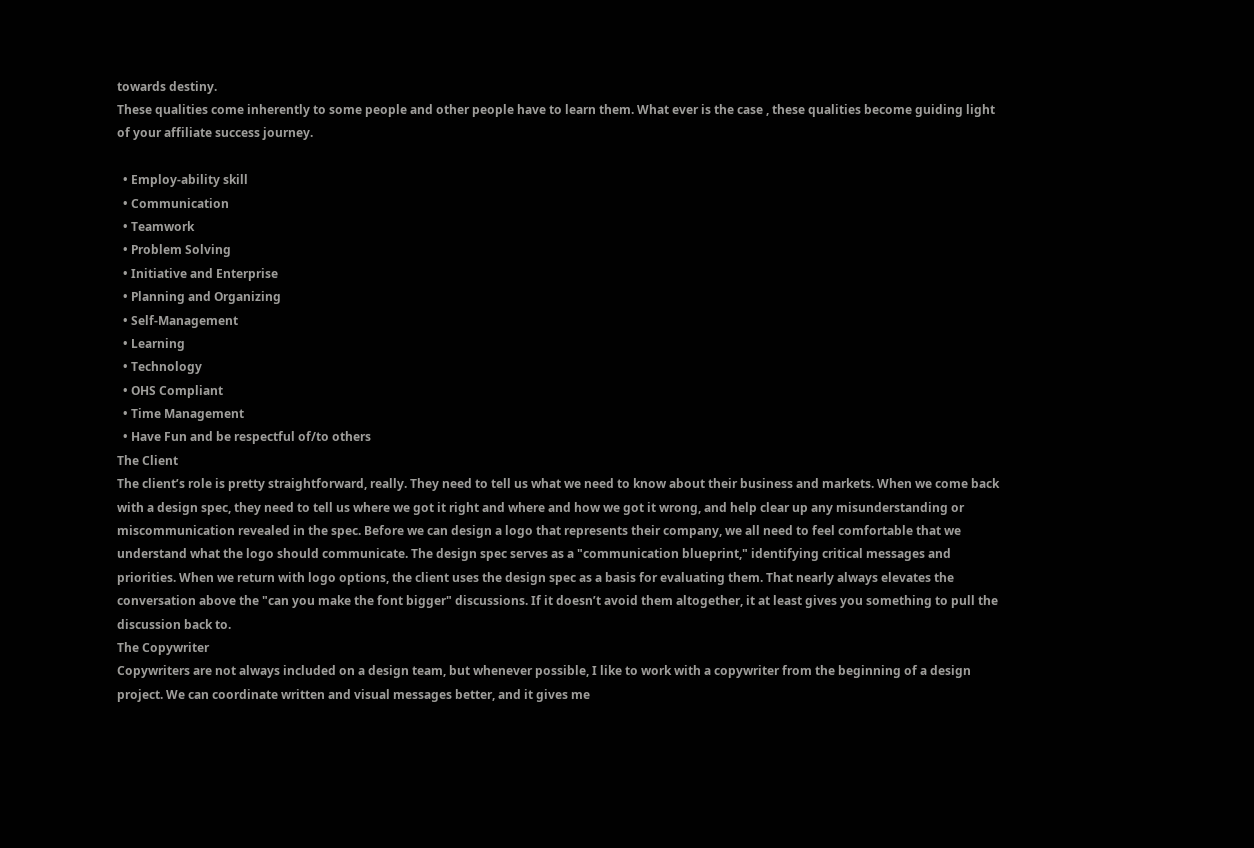towards destiny.
These qualities come inherently to some people and other people have to learn them. What ever is the case , these qualities become guiding light of your affiliate success journey.

  • Employ-ability skill
  • Communication
  • Teamwork
  • Problem Solving
  • Initiative and Enterprise
  • Planning and Organizing
  • Self-Management
  • Learning
  • Technology
  • OHS Compliant
  • Time Management
  • Have Fun and be respectful of/to others
The Client
The client’s role is pretty straightforward, really. They need to tell us what we need to know about their business and markets. When we come back with a design spec, they need to tell us where we got it right and where and how we got it wrong, and help clear up any misunderstanding or miscommunication revealed in the spec. Before we can design a logo that represents their company, we all need to feel comfortable that we understand what the logo should communicate. The design spec serves as a "communication blueprint," identifying critical messages and priorities. When we return with logo options, the client uses the design spec as a basis for evaluating them. That nearly always elevates the conversation above the "can you make the font bigger" discussions. If it doesn’t avoid them altogether, it at least gives you something to pull the discussion back to.
The Copywriter
Copywriters are not always included on a design team, but whenever possible, I like to work with a copywriter from the beginning of a design project. We can coordinate written and visual messages better, and it gives me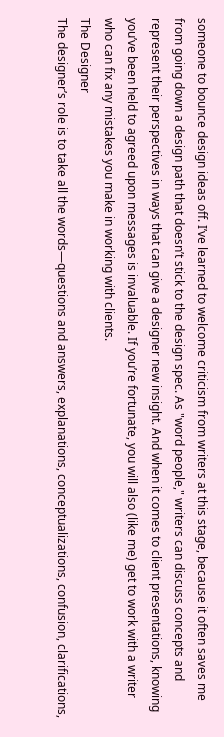someone to bounce design ideas off. I’ve learned to welcome criticism from writers at this stage, because it often saves me from going down a design path that doesn’t stick to the design spec. As "word people," writers can discuss concepts and represent their perspectives in ways that can give a designer new insight. And when it comes to client presentations, knowing you’ve been held to agreed upon messages is invaluable. If you’re fortunate, you will also (like me) get to work with a writer who can fix any mistakes you make in working with clients.
The Designer
The designer’s role is to take all the words—questions and answers, explanations, conceptualizations, confusion, clarifications,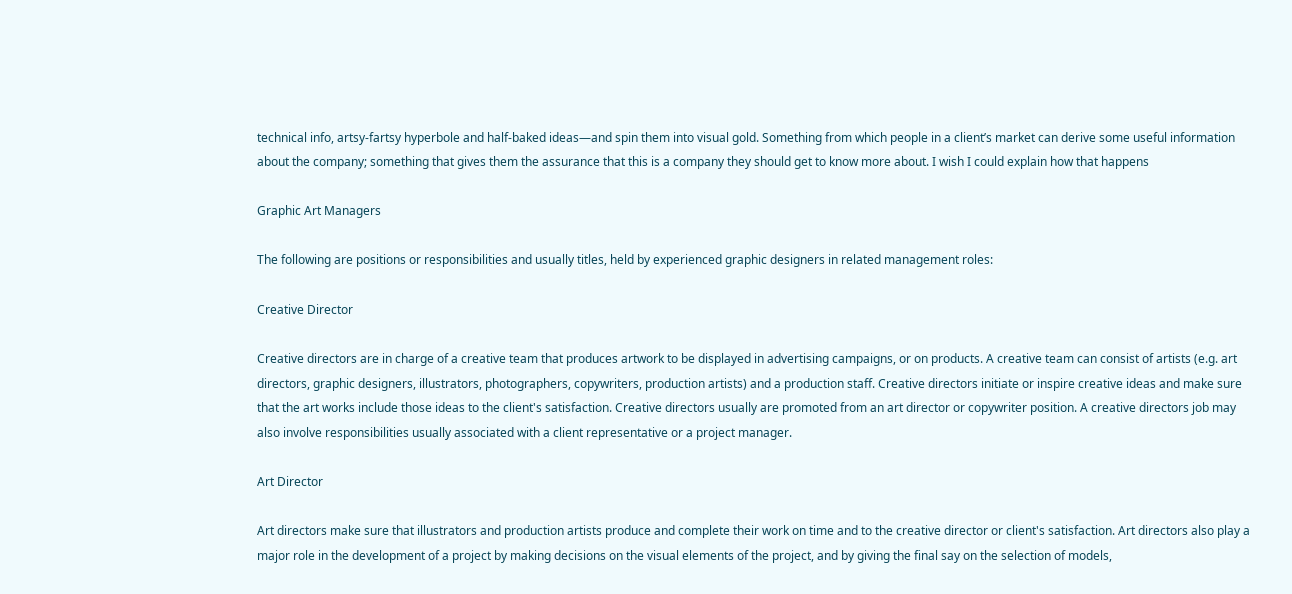technical info, artsy-fartsy hyperbole and half-baked ideas—and spin them into visual gold. Something from which people in a client’s market can derive some useful information about the company; something that gives them the assurance that this is a company they should get to know more about. I wish I could explain how that happens

Graphic Art Managers

The following are positions or responsibilities and usually titles, held by experienced graphic designers in related management roles:

Creative Director

Creative directors are in charge of a creative team that produces artwork to be displayed in advertising campaigns, or on products. A creative team can consist of artists (e.g. art directors, graphic designers, illustrators, photographers, copywriters, production artists) and a production staff. Creative directors initiate or inspire creative ideas and make sure that the art works include those ideas to the client's satisfaction. Creative directors usually are promoted from an art director or copywriter position. A creative directors job may also involve responsibilities usually associated with a client representative or a project manager.

Art Director

Art directors make sure that illustrators and production artists produce and complete their work on time and to the creative director or client's satisfaction. Art directors also play a major role in the development of a project by making decisions on the visual elements of the project, and by giving the final say on the selection of models,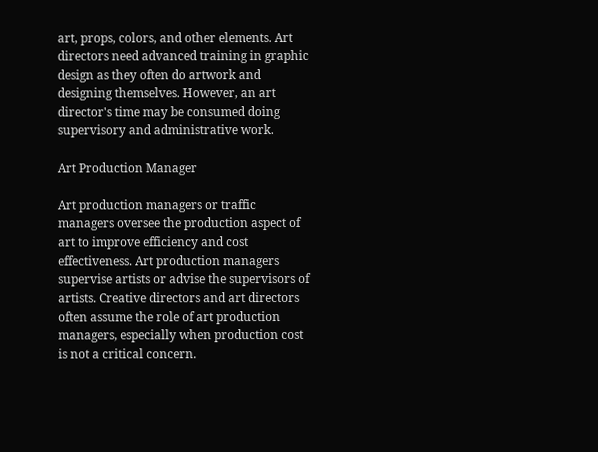art, props, colors, and other elements. Art directors need advanced training in graphic design as they often do artwork and designing themselves. However, an art director's time may be consumed doing supervisory and administrative work.

Art Production Manager

Art production managers or traffic managers oversee the production aspect of art to improve efficiency and cost effectiveness. Art production managers supervise artists or advise the supervisors of artists. Creative directors and art directors often assume the role of art production managers, especially when production cost is not a critical concern.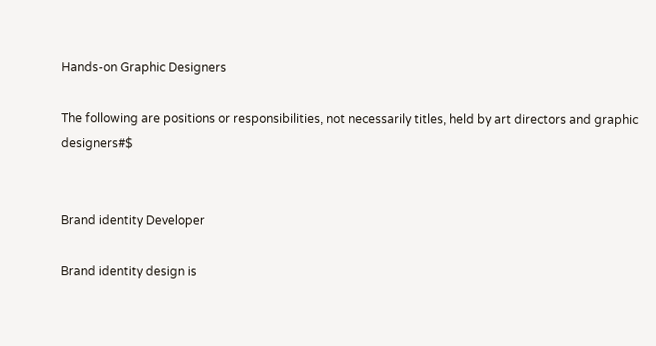Hands-on Graphic Designers

The following are positions or responsibilities, not necessarily titles, held by art directors and graphic designers#$


Brand identity Developer

Brand identity design is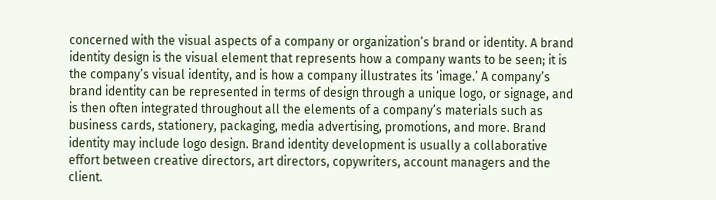concerned with the visual aspects of a company or organization’s brand or identity. A brand identity design is the visual element that represents how a company wants to be seen; it is the company’s visual identity, and is how a company illustrates its ‘image.’ A company’s brand identity can be represented in terms of design through a unique logo, or signage, and is then often integrated throughout all the elements of a company’s materials such as business cards, stationery, packaging, media advertising, promotions, and more. Brand identity may include logo design. Brand identity development is usually a collaborative effort between creative directors, art directors, copywriters, account managers and the client.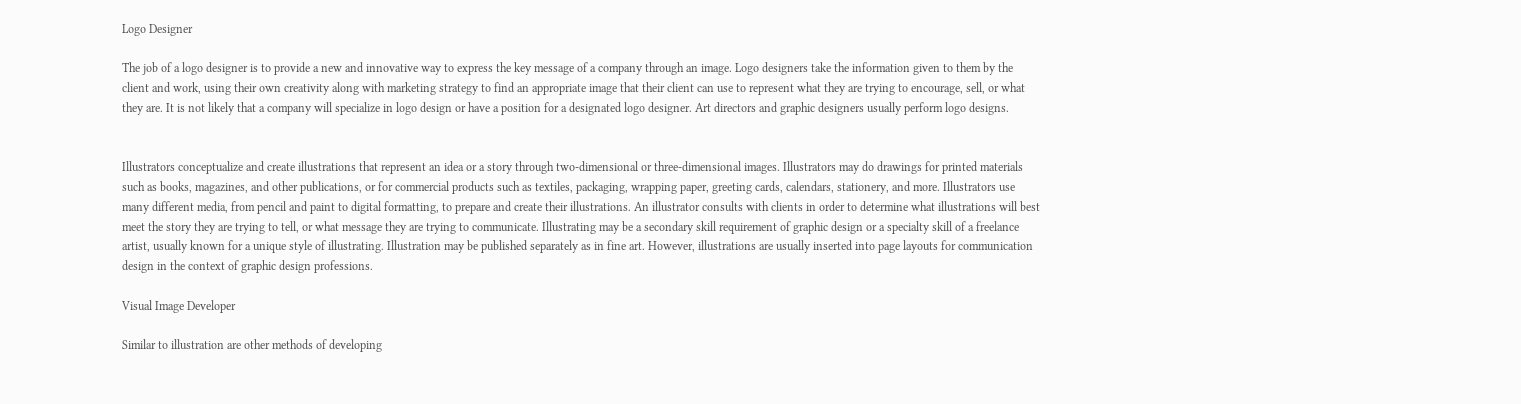Logo Designer

The job of a logo designer is to provide a new and innovative way to express the key message of a company through an image. Logo designers take the information given to them by the client and work, using their own creativity along with marketing strategy to find an appropriate image that their client can use to represent what they are trying to encourage, sell, or what they are. It is not likely that a company will specialize in logo design or have a position for a designated logo designer. Art directors and graphic designers usually perform logo designs.


Illustrators conceptualize and create illustrations that represent an idea or a story through two-dimensional or three-dimensional images. Illustrators may do drawings for printed materials such as books, magazines, and other publications, or for commercial products such as textiles, packaging, wrapping paper, greeting cards, calendars, stationery, and more. Illustrators use many different media, from pencil and paint to digital formatting, to prepare and create their illustrations. An illustrator consults with clients in order to determine what illustrations will best meet the story they are trying to tell, or what message they are trying to communicate. Illustrating may be a secondary skill requirement of graphic design or a specialty skill of a freelance artist, usually known for a unique style of illustrating. Illustration may be published separately as in fine art. However, illustrations are usually inserted into page layouts for communication design in the context of graphic design professions.

Visual Image Developer

Similar to illustration are other methods of developing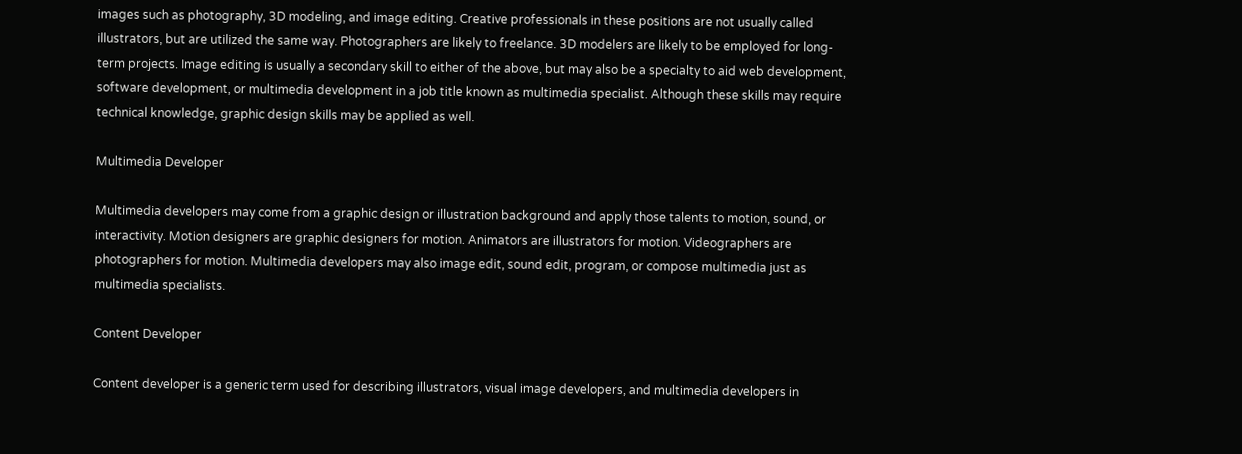images such as photography, 3D modeling, and image editing. Creative professionals in these positions are not usually called illustrators, but are utilized the same way. Photographers are likely to freelance. 3D modelers are likely to be employed for long-term projects. Image editing is usually a secondary skill to either of the above, but may also be a specialty to aid web development, software development, or multimedia development in a job title known as multimedia specialist. Although these skills may require technical knowledge, graphic design skills may be applied as well.

Multimedia Developer

Multimedia developers may come from a graphic design or illustration background and apply those talents to motion, sound, or interactivity. Motion designers are graphic designers for motion. Animators are illustrators for motion. Videographers are photographers for motion. Multimedia developers may also image edit, sound edit, program, or compose multimedia just as multimedia specialists.

Content Developer

Content developer is a generic term used for describing illustrators, visual image developers, and multimedia developers in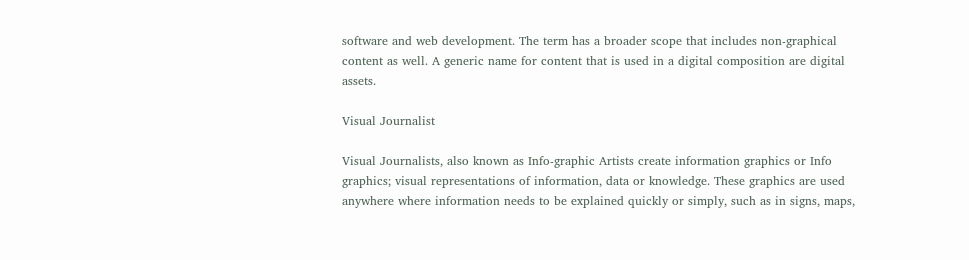software and web development. The term has a broader scope that includes non-graphical content as well. A generic name for content that is used in a digital composition are digital assets.

Visual Journalist

Visual Journalists, also known as Info-graphic Artists create information graphics or Info graphics; visual representations of information, data or knowledge. These graphics are used anywhere where information needs to be explained quickly or simply, such as in signs, maps,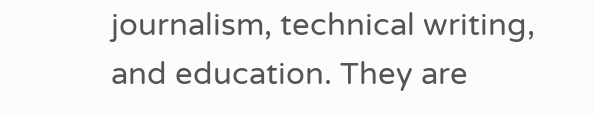journalism, technical writing, and education. They are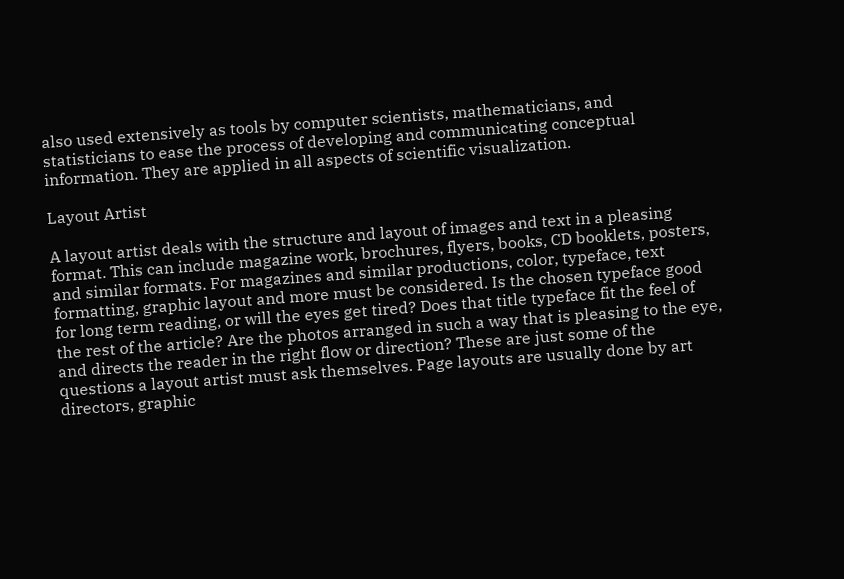also used extensively as tools by computer scientists, mathematicians, and statisticians to ease the process of developing and communicating conceptual information. They are applied in all aspects of scientific visualization.

Layout Artist

A layout artist deals with the structure and layout of images and text in a pleasing format. This can include magazine work, brochures, flyers, books, CD booklets, posters, and similar formats. For magazines and similar productions, color, typeface, text formatting, graphic layout and more must be considered. Is the chosen typeface good for long term reading, or will the eyes get tired? Does that title typeface fit the feel of the rest of the article? Are the photos arranged in such a way that is pleasing to the eye, and directs the reader in the right flow or direction? These are just some of the questions a layout artist must ask themselves. Page layouts are usually done by art directors, graphic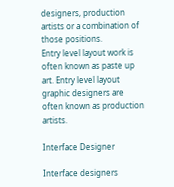designers, production artists or a combination of those positions.
Entry level layout work is often known as paste up art. Entry level layout graphic designers are often known as production artists.

Interface Designer

Interface designers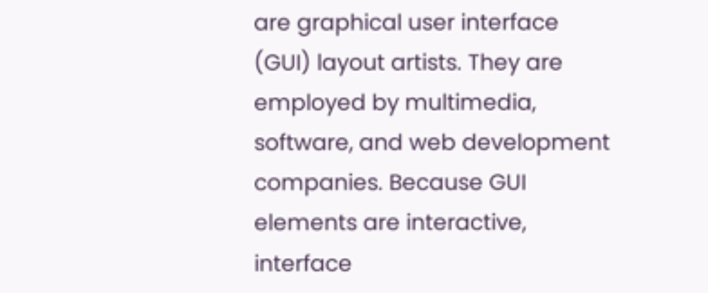are graphical user interface (GUI) layout artists. They are employed by multimedia, software, and web development companies. Because GUI elements are interactive, interface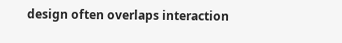design often overlaps interaction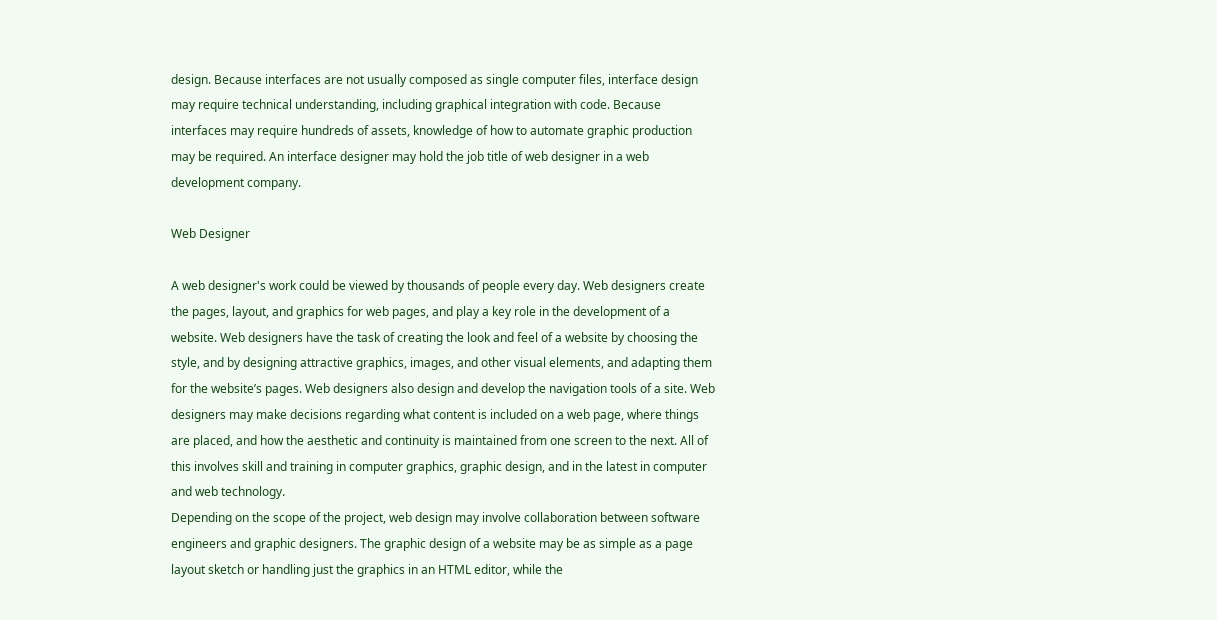design. Because interfaces are not usually composed as single computer files, interface design may require technical understanding, including graphical integration with code. Because interfaces may require hundreds of assets, knowledge of how to automate graphic production may be required. An interface designer may hold the job title of web designer in a web development company.

Web Designer

A web designer's work could be viewed by thousands of people every day. Web designers create the pages, layout, and graphics for web pages, and play a key role in the development of a website. Web designers have the task of creating the look and feel of a website by choosing the style, and by designing attractive graphics, images, and other visual elements, and adapting them for the website’s pages. Web designers also design and develop the navigation tools of a site. Web designers may make decisions regarding what content is included on a web page, where things are placed, and how the aesthetic and continuity is maintained from one screen to the next. All of this involves skill and training in computer graphics, graphic design, and in the latest in computer and web technology.
Depending on the scope of the project, web design may involve collaboration between software engineers and graphic designers. The graphic design of a website may be as simple as a page layout sketch or handling just the graphics in an HTML editor, while the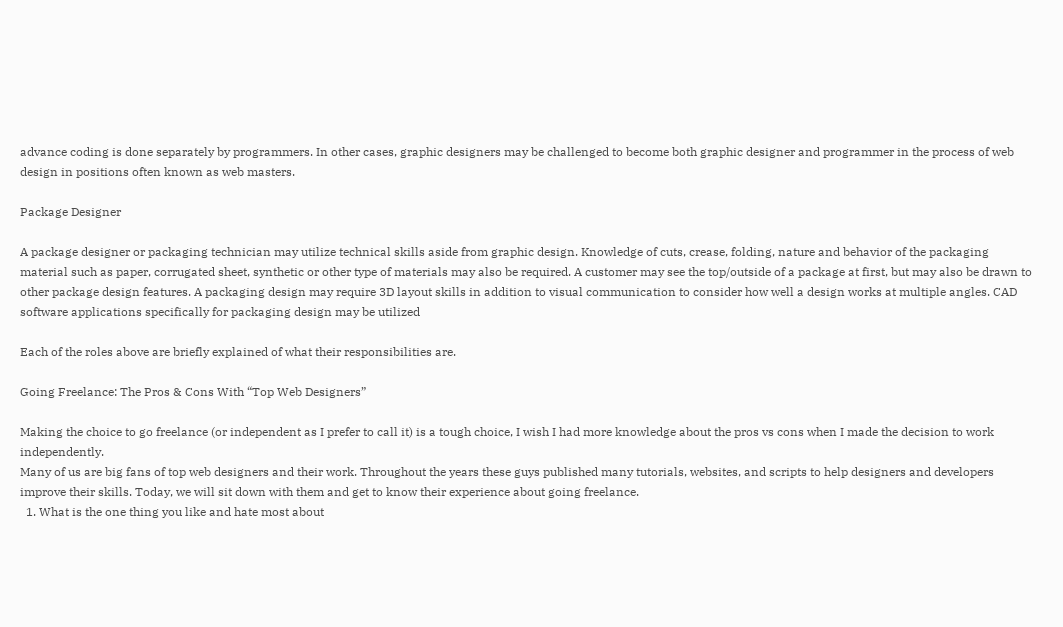advance coding is done separately by programmers. In other cases, graphic designers may be challenged to become both graphic designer and programmer in the process of web design in positions often known as web masters.

Package Designer

A package designer or packaging technician may utilize technical skills aside from graphic design. Knowledge of cuts, crease, folding, nature and behavior of the packaging material such as paper, corrugated sheet, synthetic or other type of materials may also be required. A customer may see the top/outside of a package at first, but may also be drawn to other package design features. A packaging design may require 3D layout skills in addition to visual communication to consider how well a design works at multiple angles. CAD software applications specifically for packaging design may be utilized

Each of the roles above are briefly explained of what their responsibilities are.

Going Freelance: The Pros & Cons With “Top Web Designers”

Making the choice to go freelance (or independent as I prefer to call it) is a tough choice, I wish I had more knowledge about the pros vs cons when I made the decision to work independently.
Many of us are big fans of top web designers and their work. Throughout the years these guys published many tutorials, websites, and scripts to help designers and developers improve their skills. Today, we will sit down with them and get to know their experience about going freelance.
  1. What is the one thing you like and hate most about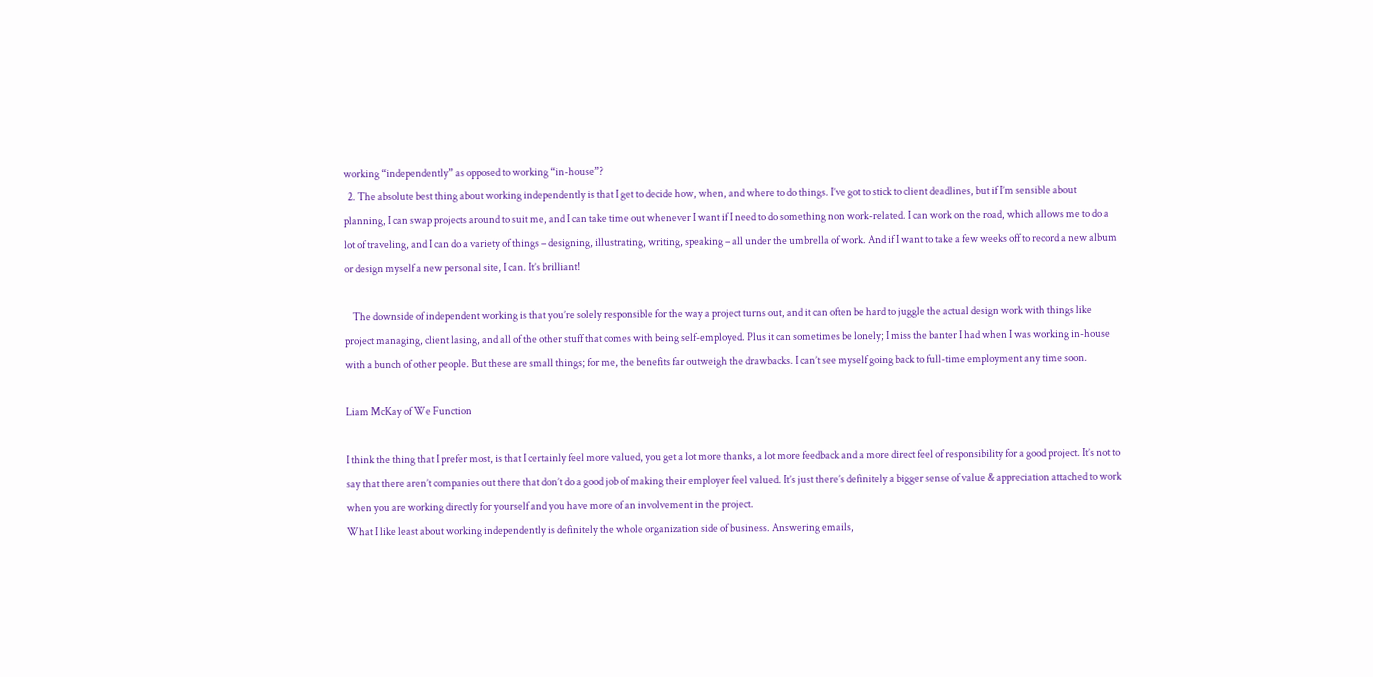working “independently” as opposed to working “in-house”?
  2. The absolute best thing about working independently is that I get to decide how, when, and where to do things. I’ve got to stick to client deadlines, but if I’m sensible about planning, I can swap projects around to suit me, and I can take time out whenever I want if I need to do something non work-related. I can work on the road, which allows me to do a lot of traveling, and I can do a variety of things – designing, illustrating, writing, speaking – all under the umbrella of work. And if I want to take a few weeks off to record a new album or design myself a new personal site, I can. It’s brilliant!

    The downside of independent working is that you’re solely responsible for the way a project turns out, and it can often be hard to juggle the actual design work with things like project managing, client lasing, and all of the other stuff that comes with being self-employed. Plus it can sometimes be lonely; I miss the banter I had when I was working in-house with a bunch of other people. But these are small things; for me, the benefits far outweigh the drawbacks. I can’t see myself going back to full-time employment any time soon.

Liam McKay of We Function

I think the thing that I prefer most, is that I certainly feel more valued, you get a lot more thanks, a lot more feedback and a more direct feel of responsibility for a good project. It’s not to say that there aren’t companies out there that don’t do a good job of making their employer feel valued. It’s just there’s definitely a bigger sense of value & appreciation attached to work when you are working directly for yourself and you have more of an involvement in the project.
What I like least about working independently is definitely the whole organization side of business. Answering emails,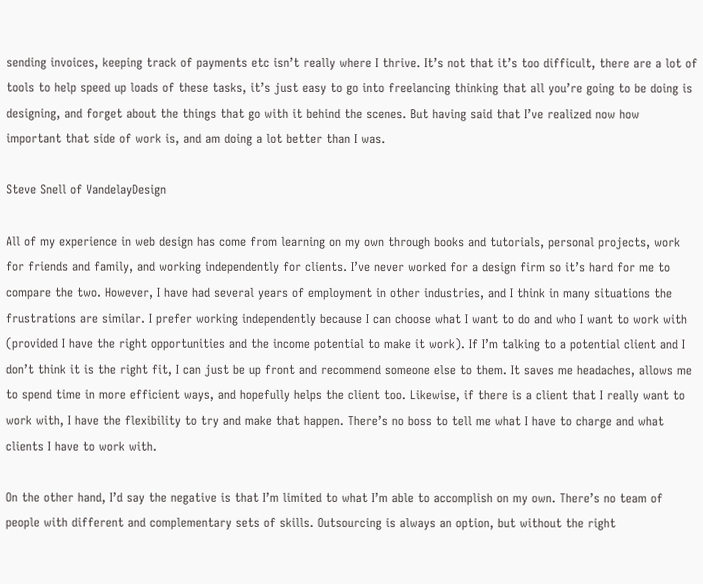sending invoices, keeping track of payments etc isn’t really where I thrive. It’s not that it’s too difficult, there are a lot of tools to help speed up loads of these tasks, it’s just easy to go into freelancing thinking that all you’re going to be doing is designing, and forget about the things that go with it behind the scenes. But having said that I’ve realized now how important that side of work is, and am doing a lot better than I was.

Steve Snell of VandelayDesign

All of my experience in web design has come from learning on my own through books and tutorials, personal projects, work for friends and family, and working independently for clients. I’ve never worked for a design firm so it’s hard for me to compare the two. However, I have had several years of employment in other industries, and I think in many situations the frustrations are similar. I prefer working independently because I can choose what I want to do and who I want to work with (provided I have the right opportunities and the income potential to make it work). If I’m talking to a potential client and I don’t think it is the right fit, I can just be up front and recommend someone else to them. It saves me headaches, allows me to spend time in more efficient ways, and hopefully helps the client too. Likewise, if there is a client that I really want to work with, I have the flexibility to try and make that happen. There’s no boss to tell me what I have to charge and what clients I have to work with.

On the other hand, I’d say the negative is that I’m limited to what I’m able to accomplish on my own. There’s no team of people with different and complementary sets of skills. Outsourcing is always an option, but without the right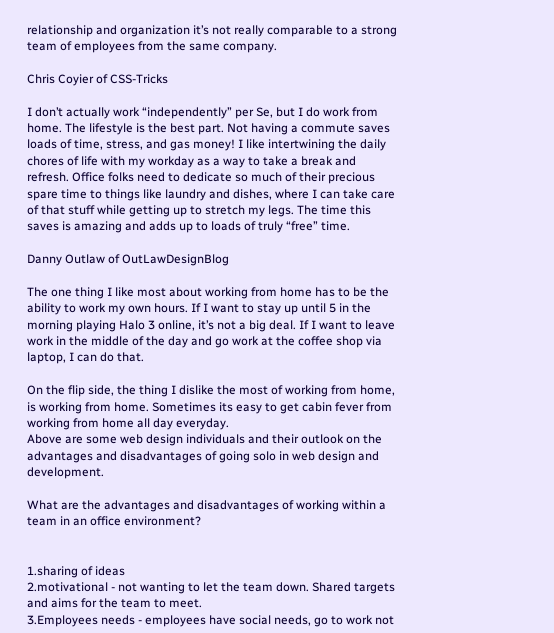relationship and organization it’s not really comparable to a strong team of employees from the same company.

Chris Coyier of CSS-Tricks

I don’t actually work “independently” per Se, but I do work from home. The lifestyle is the best part. Not having a commute saves loads of time, stress, and gas money! I like intertwining the daily chores of life with my workday as a way to take a break and refresh. Office folks need to dedicate so much of their precious spare time to things like laundry and dishes, where I can take care of that stuff while getting up to stretch my legs. The time this saves is amazing and adds up to loads of truly “free” time.

Danny Outlaw of OutLawDesignBlog

The one thing I like most about working from home has to be the ability to work my own hours. If I want to stay up until 5 in the morning playing Halo 3 online, it’s not a big deal. If I want to leave work in the middle of the day and go work at the coffee shop via laptop, I can do that.

On the flip side, the thing I dislike the most of working from home, is working from home. Sometimes its easy to get cabin fever from working from home all day everyday.
Above are some web design individuals and their outlook on the advantages and disadvantages of going solo in web design and development.

What are the advantages and disadvantages of working within a team in an office environment?


1.sharing of ideas
2.motivational - not wanting to let the team down. Shared targets and aims for the team to meet.
3.Employees needs - employees have social needs, go to work not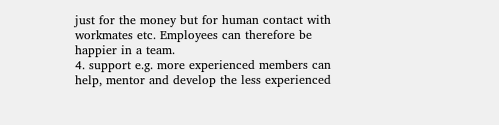just for the money but for human contact with workmates etc. Employees can therefore be happier in a team.
4. support e.g. more experienced members can help, mentor and develop the less experienced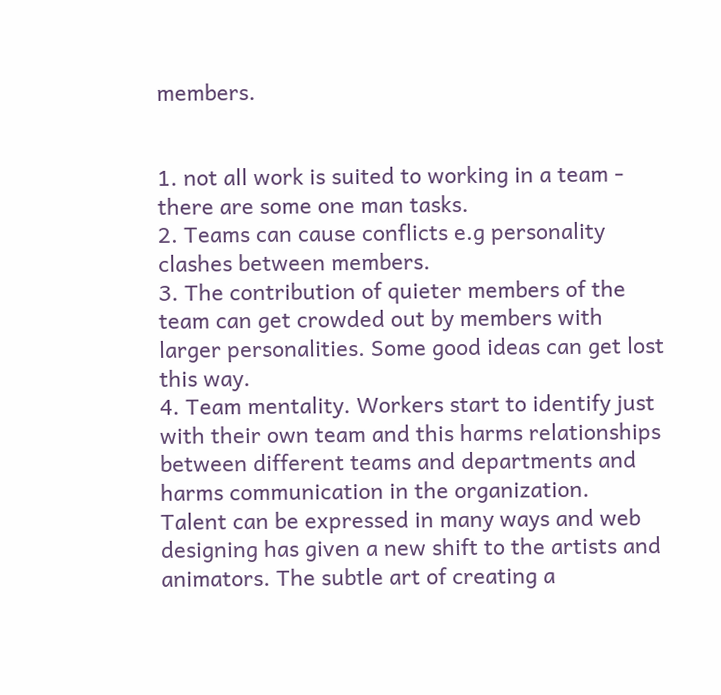members.


1. not all work is suited to working in a team - there are some one man tasks.
2. Teams can cause conflicts e.g personality clashes between members.
3. The contribution of quieter members of the team can get crowded out by members with larger personalities. Some good ideas can get lost this way.
4. Team mentality. Workers start to identify just with their own team and this harms relationships between different teams and departments and harms communication in the organization.
Talent can be expressed in many ways and web designing has given a new shift to the artists and animators. The subtle art of creating a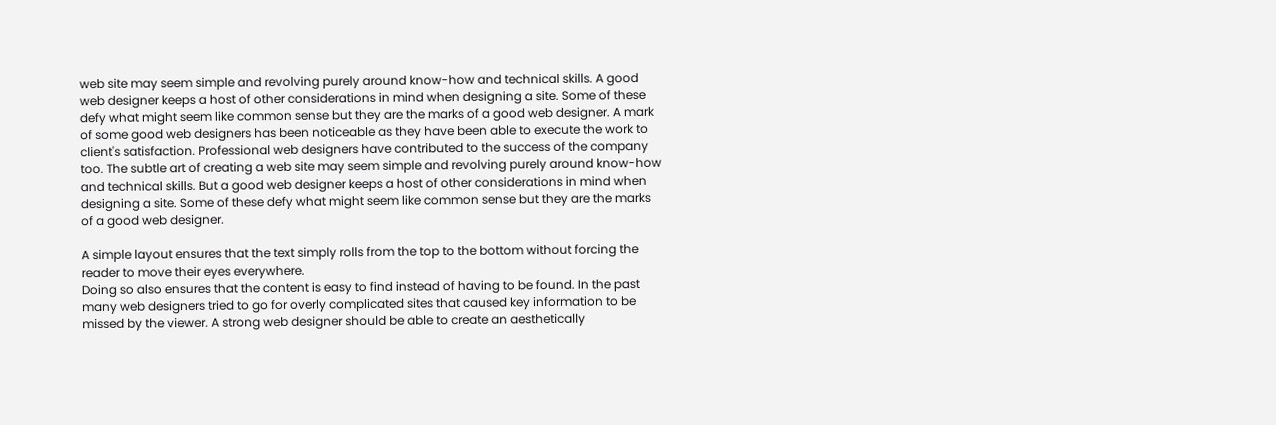web site may seem simple and revolving purely around know-how and technical skills. A good web designer keeps a host of other considerations in mind when designing a site. Some of these defy what might seem like common sense but they are the marks of a good web designer. A mark of some good web designers has been noticeable as they have been able to execute the work to client's satisfaction. Professional web designers have contributed to the success of the company too. The subtle art of creating a web site may seem simple and revolving purely around know-how and technical skills. But a good web designer keeps a host of other considerations in mind when designing a site. Some of these defy what might seem like common sense but they are the marks of a good web designer.

A simple layout ensures that the text simply rolls from the top to the bottom without forcing the reader to move their eyes everywhere.
Doing so also ensures that the content is easy to find instead of having to be found. In the past many web designers tried to go for overly complicated sites that caused key information to be missed by the viewer. A strong web designer should be able to create an aesthetically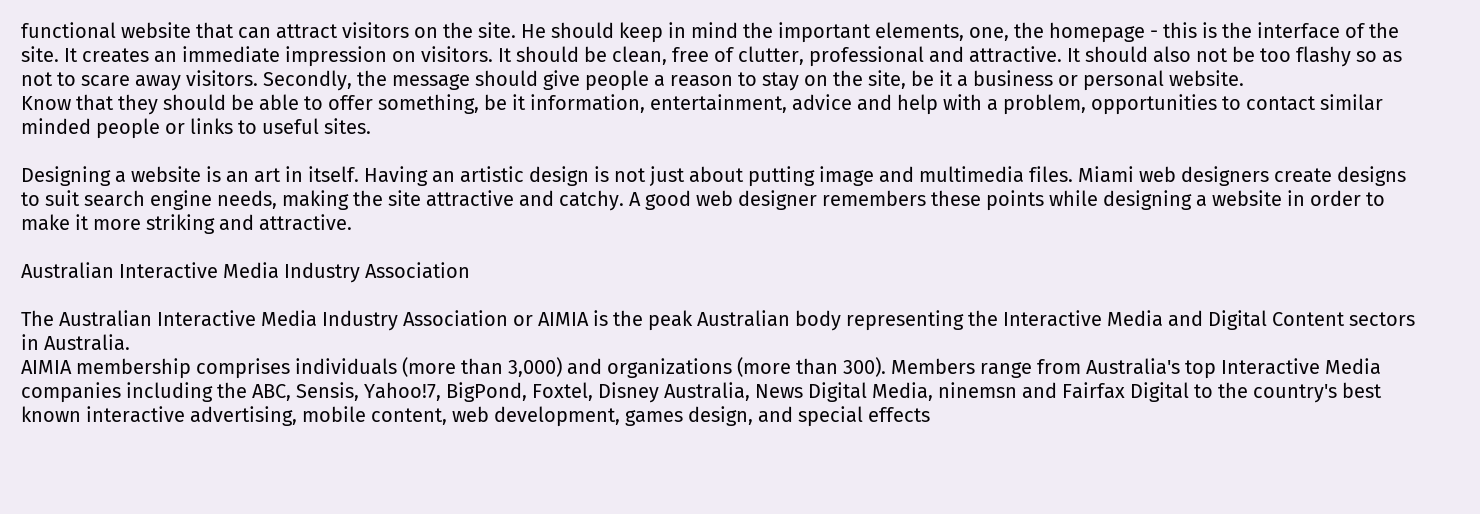functional website that can attract visitors on the site. He should keep in mind the important elements, one, the homepage - this is the interface of the site. It creates an immediate impression on visitors. It should be clean, free of clutter, professional and attractive. It should also not be too flashy so as not to scare away visitors. Secondly, the message should give people a reason to stay on the site, be it a business or personal website.
Know that they should be able to offer something, be it information, entertainment, advice and help with a problem, opportunities to contact similar minded people or links to useful sites.

Designing a website is an art in itself. Having an artistic design is not just about putting image and multimedia files. Miami web designers create designs to suit search engine needs, making the site attractive and catchy. A good web designer remembers these points while designing a website in order to make it more striking and attractive.

Australian Interactive Media Industry Association

The Australian Interactive Media Industry Association or AIMIA is the peak Australian body representing the Interactive Media and Digital Content sectors in Australia.
AIMIA membership comprises individuals (more than 3,000) and organizations (more than 300). Members range from Australia's top Interactive Media companies including the ABC, Sensis, Yahoo!7, BigPond, Foxtel, Disney Australia, News Digital Media, ninemsn and Fairfax Digital to the country's best known interactive advertising, mobile content, web development, games design, and special effects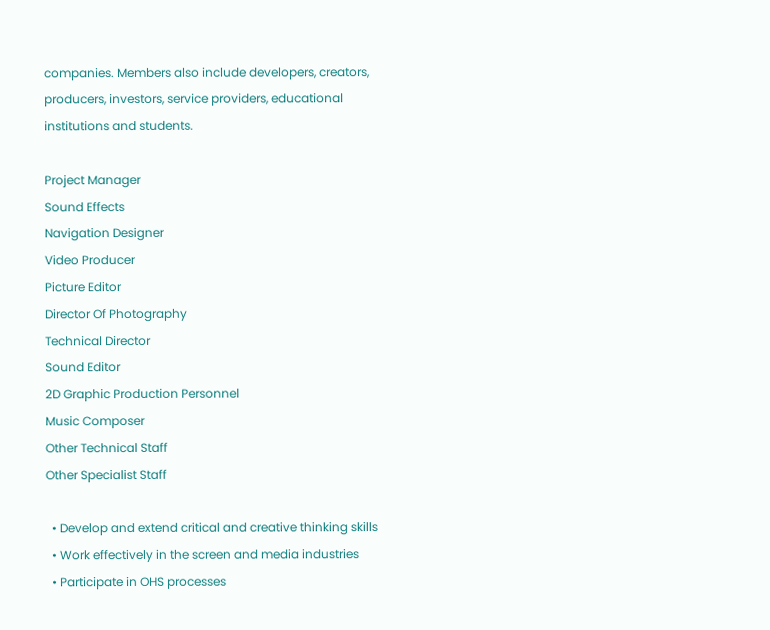companies. Members also include developers, creators, producers, investors, service providers, educational institutions and students.

Project Manager
Sound Effects
Navigation Designer
Video Producer
Picture Editor
Director Of Photography
Technical Director
Sound Editor
2D Graphic Production Personnel
Music Composer
Other Technical Staff
Other Specialist Staff

  • Develop and extend critical and creative thinking skills
  • Work effectively in the screen and media industries
  • Participate in OHS processes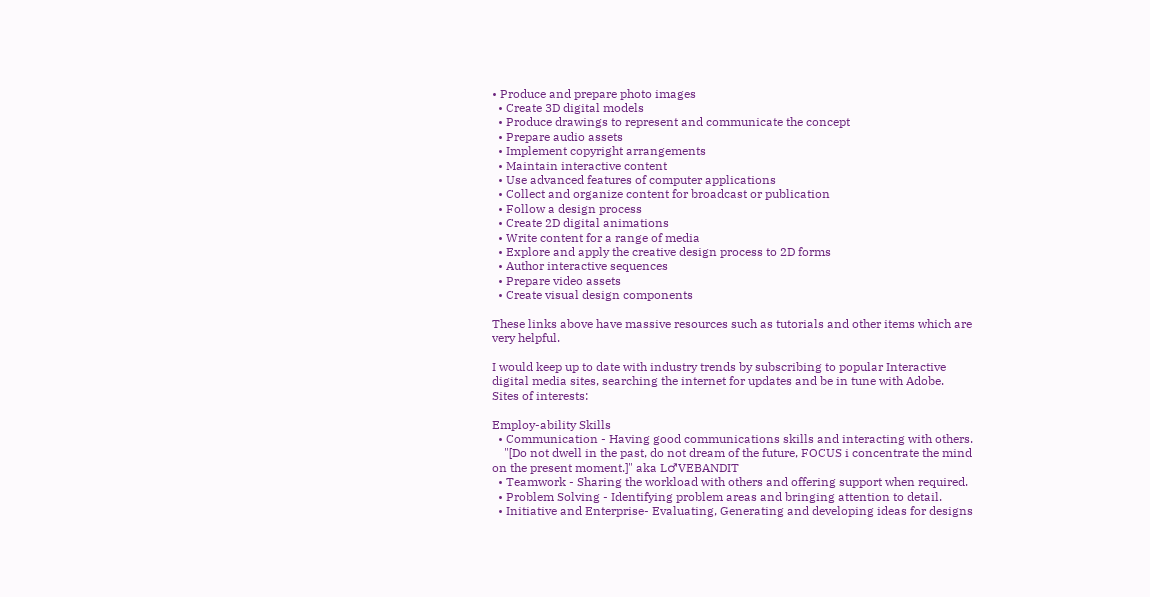• Produce and prepare photo images
  • Create 3D digital models
  • Produce drawings to represent and communicate the concept
  • Prepare audio assets
  • Implement copyright arrangements
  • Maintain interactive content
  • Use advanced features of computer applications
  • Collect and organize content for broadcast or publication
  • Follow a design process
  • Create 2D digital animations
  • Write content for a range of media
  • Explore and apply the creative design process to 2D forms
  • Author interactive sequences
  • Prepare video assets
  • Create visual design components

These links above have massive resources such as tutorials and other items which are very helpful.

I would keep up to date with industry trends by subscribing to popular Interactive digital media sites, searching the internet for updates and be in tune with Adobe.
Sites of interests:

Employ-ability Skills
  • Communication - Having good communications skills and interacting with others.
    "[Do not dwell in the past, do not dream of the future, FOCUS i concentrate the mind on the present moment.]" aka L♂VEBANDIT
  • Teamwork - Sharing the workload with others and offering support when required.
  • Problem Solving - Identifying problem areas and bringing attention to detail.
  • Initiative and Enterprise- Evaluating, Generating and developing ideas for designs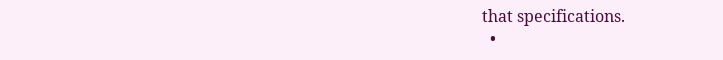that specifications.
  •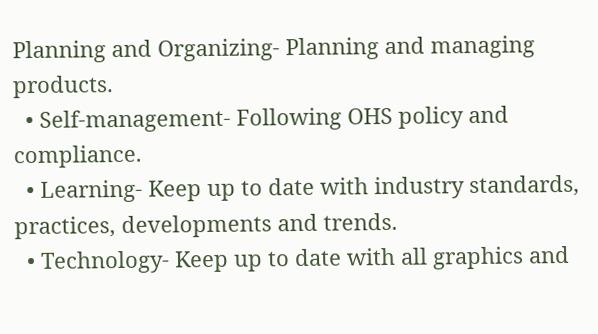Planning and Organizing- Planning and managing products.
  • Self-management- Following OHS policy and compliance.
  • Learning- Keep up to date with industry standards, practices, developments and trends.
  • Technology- Keep up to date with all graphics and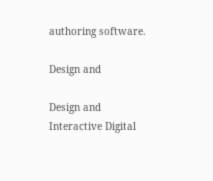authoring software.

Design and

Design and
Interactive Digital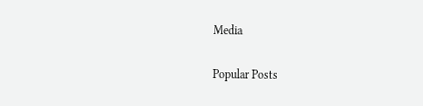Media

Popular Posts